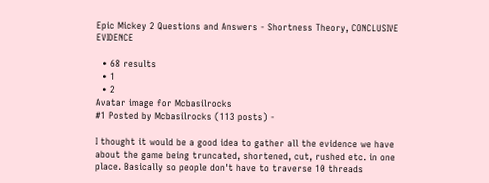Epic Mickey 2 Questions and Answers - Shortness Theory, CONCLUSIVE EVIDENCE

  • 68 results
  • 1
  • 2
Avatar image for Mcbasilrocks
#1 Posted by Mcbasilrocks (113 posts) -

I thought it would be a good idea to gather all the evidence we have about the game being truncated, shortened, cut, rushed etc. in one place. Basically so people don't have to traverse 10 threads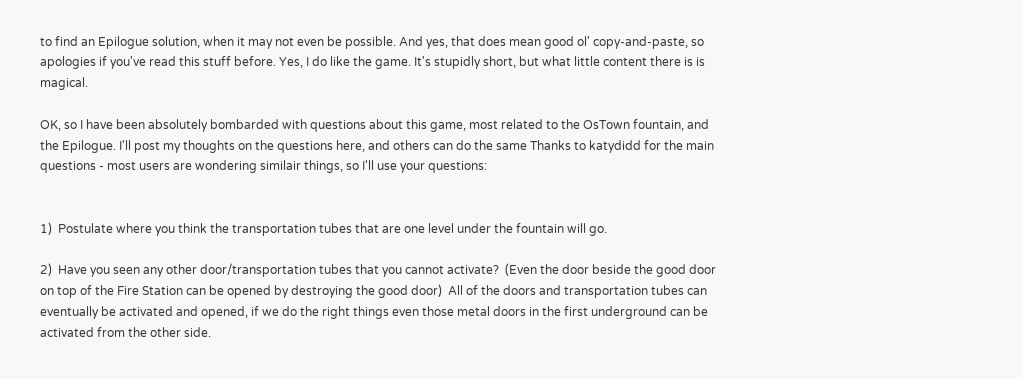to find an Epilogue solution, when it may not even be possible. And yes, that does mean good ol' copy-and-paste, so apologies if you've read this stuff before. Yes, I do like the game. It's stupidly short, but what little content there is is magical.

OK, so I have been absolutely bombarded with questions about this game, most related to the OsTown fountain, and the Epilogue. I'll post my thoughts on the questions here, and others can do the same Thanks to katydidd for the main questions - most users are wondering similair things, so I'll use your questions:


1)  Postulate where you think the transportation tubes that are one level under the fountain will go.

2)  Have you seen any other door/transportation tubes that you cannot activate?  (Even the door beside the good door on top of the Fire Station can be opened by destroying the good door)  All of the doors and transportation tubes can eventually be activated and opened, if we do the right things even those metal doors in the first underground can be activated from the other side.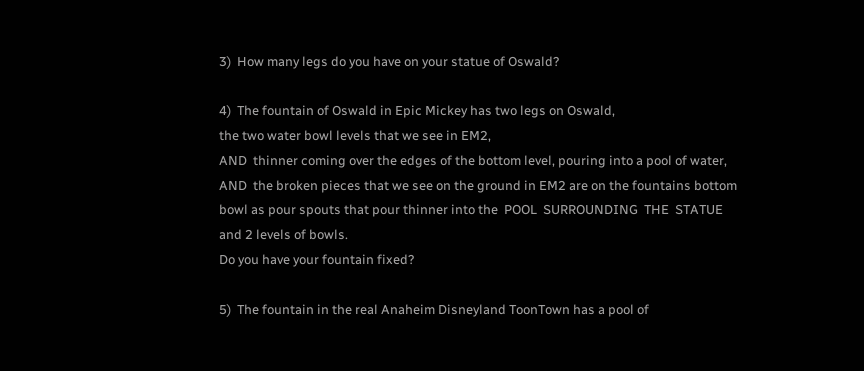3)  How many legs do you have on your statue of Oswald?

4)  The fountain of Oswald in Epic Mickey has two legs on Oswald,
the two water bowl levels that we see in EM2,
AND  thinner coming over the edges of the bottom level, pouring into a pool of water,
AND  the broken pieces that we see on the ground in EM2 are on the fountains bottom bowl as pour spouts that pour thinner into the  POOL  SURROUNDING  THE  STATUE  and 2 levels of bowls.
Do you have your fountain fixed?

5)  The fountain in the real Anaheim Disneyland ToonTown has a pool of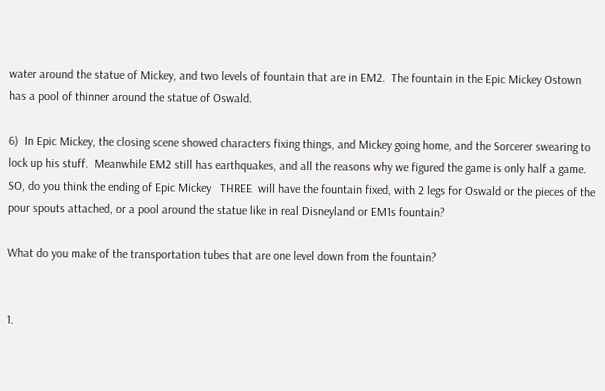water around the statue of Mickey, and two levels of fountain that are in EM2.  The fountain in the Epic Mickey Ostown has a pool of thinner around the statue of Oswald.

6)  In Epic Mickey, the closing scene showed characters fixing things, and Mickey going home, and the Sorcerer swearing to lock up his stuff.  Meanwhile EM2 still has earthquakes, and all the reasons why we figured the game is only half a game.
SO, do you think the ending of Epic Mickey   THREE  will have the fountain fixed, with 2 legs for Oswald or the pieces of the pour spouts attached, or a pool around the statue like in real Disneyland or EM1s fountain?

What do you make of the transportation tubes that are one level down from the fountain?


1.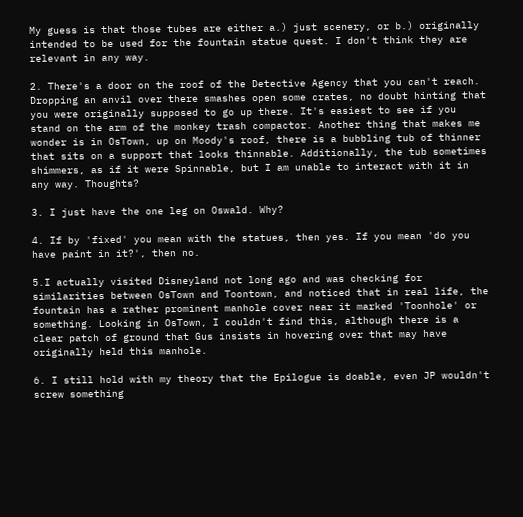My guess is that those tubes are either a.) just scenery, or b.) originally intended to be used for the fountain statue quest. I don't think they are relevant in any way.

2. There's a door on the roof of the Detective Agency that you can't reach. Dropping an anvil over there smashes open some crates, no doubt hinting that you were originally supposed to go up there. It's easiest to see if you stand on the arm of the monkey trash compactor. Another thing that makes me wonder is in OsTown, up on Moody's roof, there is a bubbling tub of thinner that sits on a support that looks thinnable. Additionally, the tub sometimes shimmers, as if it were Spinnable, but I am unable to interact with it in any way. Thoughts?

3. I just have the one leg on Oswald. Why?

4. If by 'fixed' you mean with the statues, then yes. If you mean 'do you have paint in it?', then no.

5.I actually visited Disneyland not long ago and was checking for similarities between OsTown and Toontown, and noticed that in real life, the fountain has a rather prominent manhole cover near it marked 'Toonhole' or something. Looking in OsTown, I couldn't find this, although there is a clear patch of ground that Gus insists in hovering over that may have originally held this manhole.

6. I still hold with my theory that the Epilogue is doable, even JP wouldn't screw something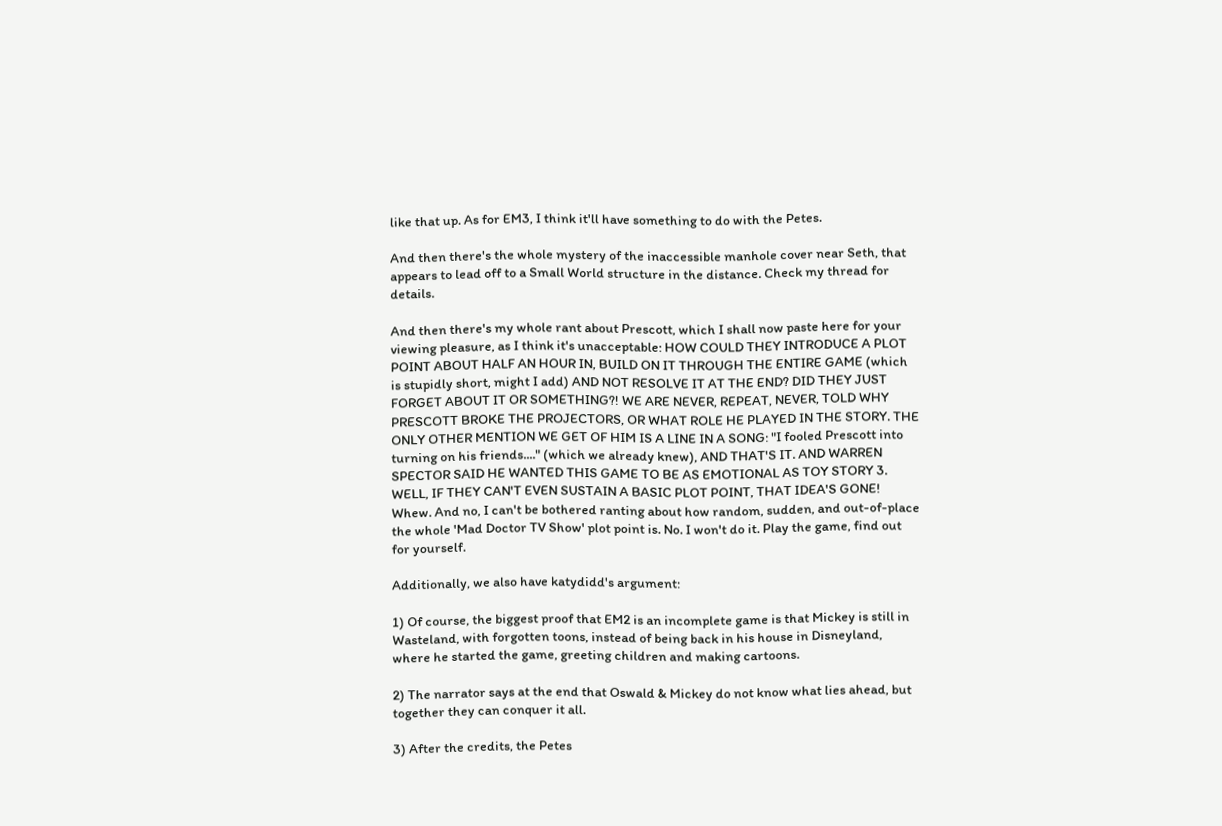like that up. As for EM3, I think it'll have something to do with the Petes.

And then there's the whole mystery of the inaccessible manhole cover near Seth, that appears to lead off to a Small World structure in the distance. Check my thread for details.

And then there's my whole rant about Prescott, which I shall now paste here for your viewing pleasure, as I think it's unacceptable: HOW COULD THEY INTRODUCE A PLOT POINT ABOUT HALF AN HOUR IN, BUILD ON IT THROUGH THE ENTIRE GAME (which is stupidly short, might I add) AND NOT RESOLVE IT AT THE END? DID THEY JUST FORGET ABOUT IT OR SOMETHING?! WE ARE NEVER, REPEAT, NEVER, TOLD WHY PRESCOTT BROKE THE PROJECTORS, OR WHAT ROLE HE PLAYED IN THE STORY. THE ONLY OTHER MENTION WE GET OF HIM IS A LINE IN A SONG: "I fooled Prescott into turning on his friends...." (which we already knew), AND THAT'S IT. AND WARREN SPECTOR SAID HE WANTED THIS GAME TO BE AS EMOTIONAL AS TOY STORY 3. WELL, IF THEY CAN'T EVEN SUSTAIN A BASIC PLOT POINT, THAT IDEA'S GONE! Whew. And no, I can't be bothered ranting about how random, sudden, and out-of-place the whole 'Mad Doctor TV Show' plot point is. No. I won't do it. Play the game, find out for yourself.

Additionally, we also have katydidd's argument:

1) Of course, the biggest proof that EM2 is an incomplete game is that Mickey is still in Wasteland, with forgotten toons, instead of being back in his house in Disneyland, where he started the game, greeting children and making cartoons.

2) The narrator says at the end that Oswald & Mickey do not know what lies ahead, but together they can conquer it all.

3) After the credits, the Petes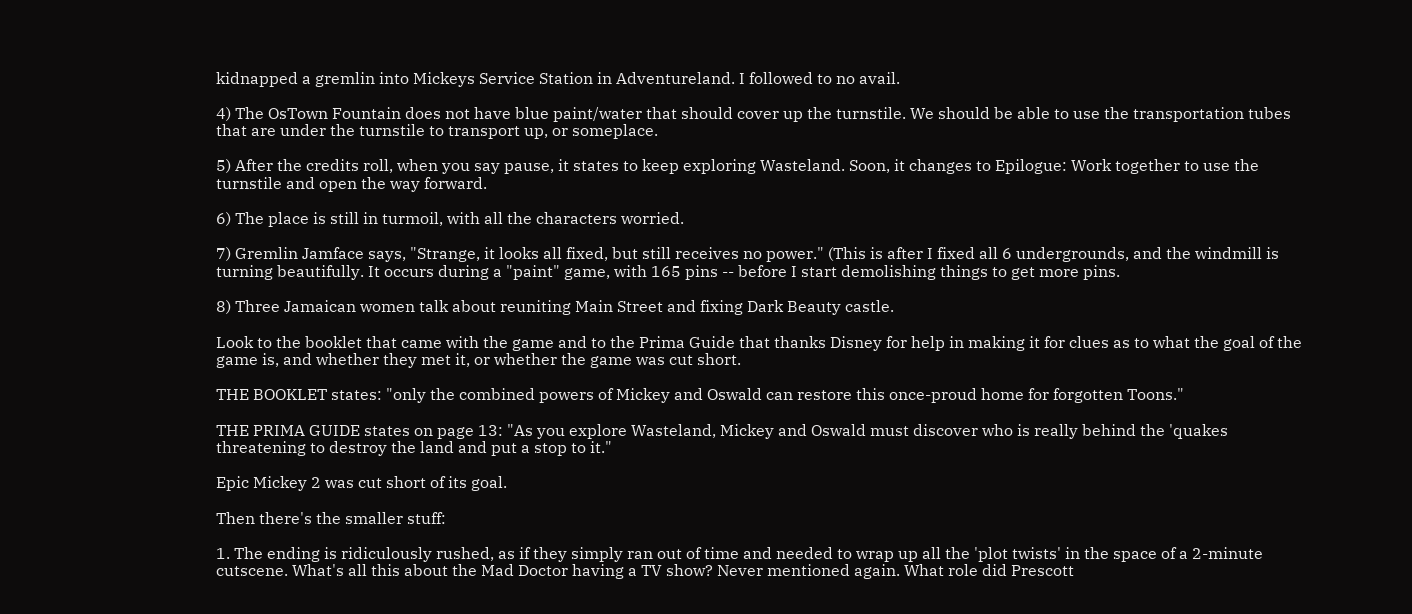kidnapped a gremlin into Mickeys Service Station in Adventureland. I followed to no avail.

4) The OsTown Fountain does not have blue paint/water that should cover up the turnstile. We should be able to use the transportation tubes that are under the turnstile to transport up, or someplace.

5) After the credits roll, when you say pause, it states to keep exploring Wasteland. Soon, it changes to Epilogue: Work together to use the turnstile and open the way forward.

6) The place is still in turmoil, with all the characters worried.

7) Gremlin Jamface says, "Strange, it looks all fixed, but still receives no power." (This is after I fixed all 6 undergrounds, and the windmill is turning beautifully. It occurs during a "paint" game, with 165 pins -- before I start demolishing things to get more pins.

8) Three Jamaican women talk about reuniting Main Street and fixing Dark Beauty castle.

Look to the booklet that came with the game and to the Prima Guide that thanks Disney for help in making it for clues as to what the goal of the game is, and whether they met it, or whether the game was cut short.

THE BOOKLET states: "only the combined powers of Mickey and Oswald can restore this once-proud home for forgotten Toons."

THE PRIMA GUIDE states on page 13: "As you explore Wasteland, Mickey and Oswald must discover who is really behind the 'quakes threatening to destroy the land and put a stop to it."

Epic Mickey 2 was cut short of its goal.

Then there's the smaller stuff:

1. The ending is ridiculously rushed, as if they simply ran out of time and needed to wrap up all the 'plot twists' in the space of a 2-minute cutscene. What's all this about the Mad Doctor having a TV show? Never mentioned again. What role did Prescott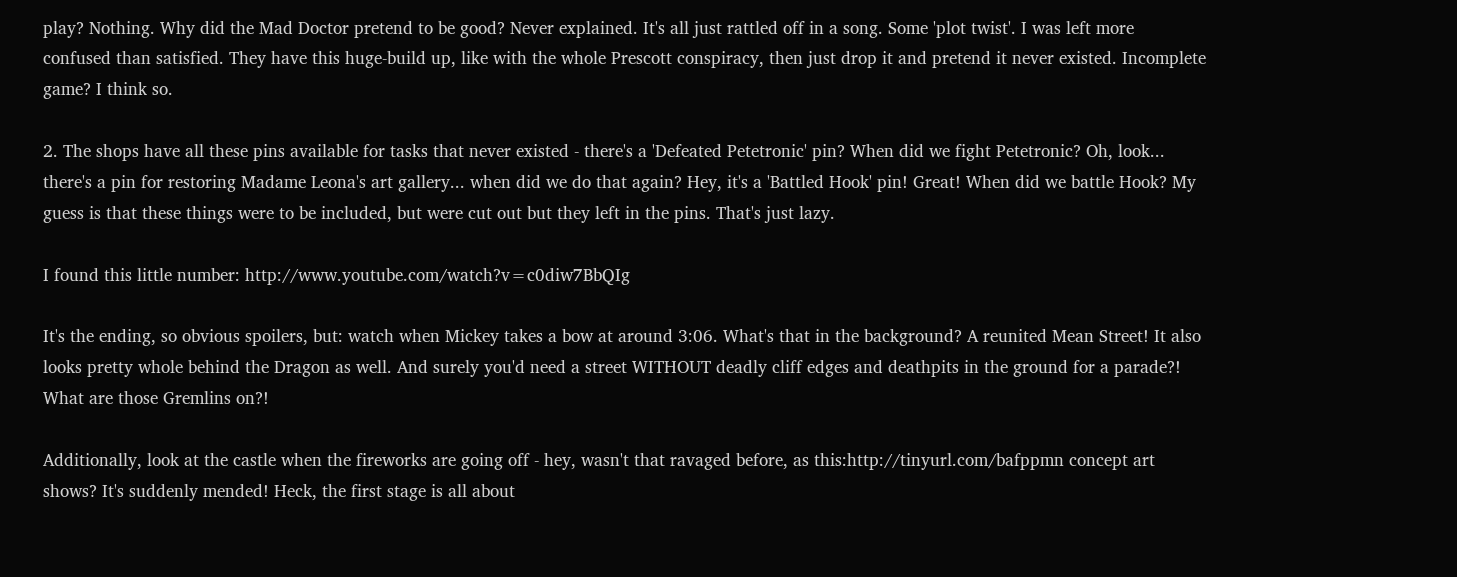play? Nothing. Why did the Mad Doctor pretend to be good? Never explained. It's all just rattled off in a song. Some 'plot twist'. I was left more confused than satisfied. They have this huge-build up, like with the whole Prescott conspiracy, then just drop it and pretend it never existed. Incomplete game? I think so.

2. The shops have all these pins available for tasks that never existed - there's a 'Defeated Petetronic' pin? When did we fight Petetronic? Oh, look... there's a pin for restoring Madame Leona's art gallery... when did we do that again? Hey, it's a 'Battled Hook' pin! Great! When did we battle Hook? My guess is that these things were to be included, but were cut out but they left in the pins. That's just lazy.

I found this little number: http://www.youtube.com/watch?v=c0diw7BbQIg

It's the ending, so obvious spoilers, but: watch when Mickey takes a bow at around 3:06. What's that in the background? A reunited Mean Street! It also looks pretty whole behind the Dragon as well. And surely you'd need a street WITHOUT deadly cliff edges and deathpits in the ground for a parade?! What are those Gremlins on?!

Additionally, look at the castle when the fireworks are going off - hey, wasn't that ravaged before, as this:http://tinyurl.com/bafppmn concept art shows? It's suddenly mended! Heck, the first stage is all about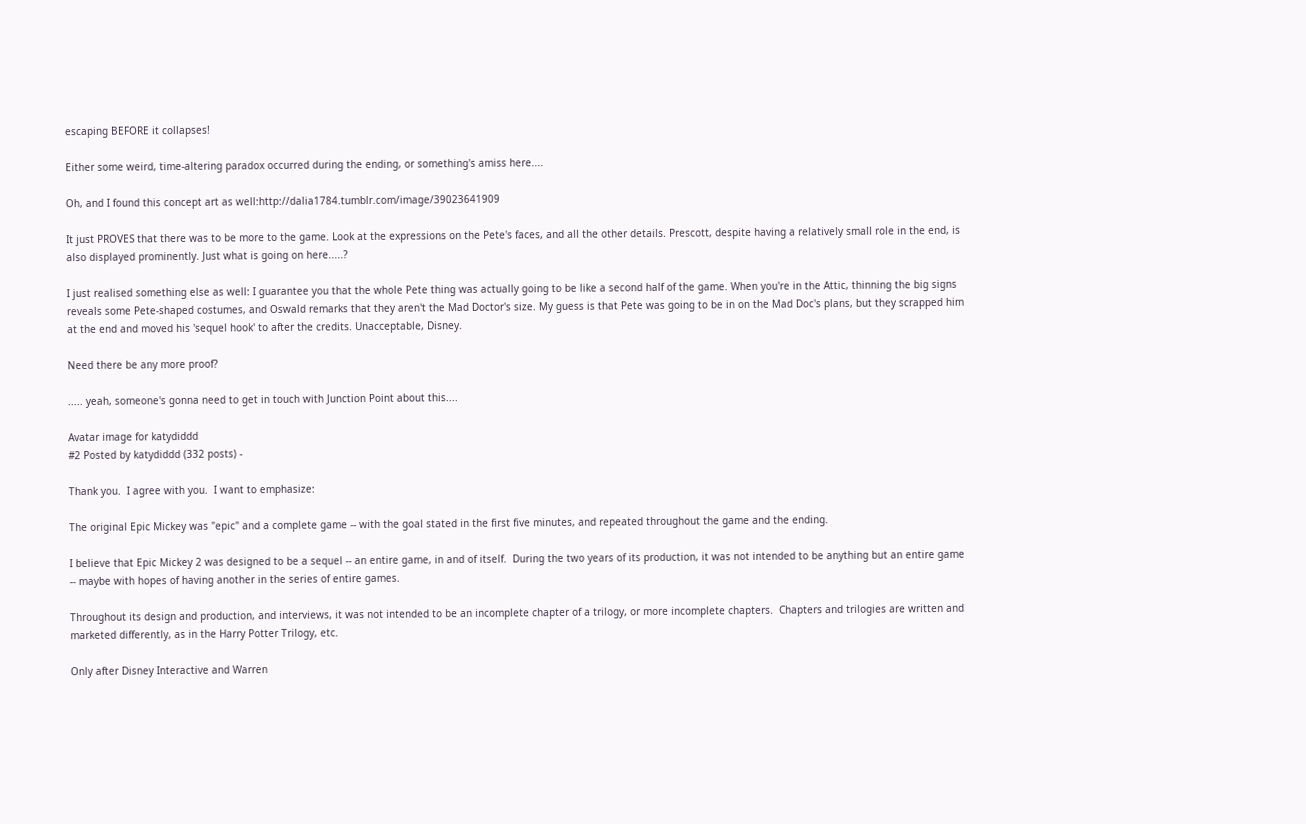escaping BEFORE it collapses!

Either some weird, time-altering paradox occurred during the ending, or something's amiss here....

Oh, and I found this concept art as well:http://dalia1784.tumblr.com/image/39023641909

It just PROVES that there was to be more to the game. Look at the expressions on the Pete's faces, and all the other details. Prescott, despite having a relatively small role in the end, is also displayed prominently. Just what is going on here.....?

I just realised something else as well: I guarantee you that the whole Pete thing was actually going to be like a second half of the game. When you're in the Attic, thinning the big signs reveals some Pete-shaped costumes, and Oswald remarks that they aren't the Mad Doctor's size. My guess is that Pete was going to be in on the Mad Doc's plans, but they scrapped him at the end and moved his 'sequel hook' to after the credits. Unacceptable, Disney.

Need there be any more proof?

..... yeah, someone's gonna need to get in touch with Junction Point about this....

Avatar image for katydiddd
#2 Posted by katydiddd (332 posts) -

Thank you.  I agree with you.  I want to emphasize:

The original Epic Mickey was "epic" and a complete game -- with the goal stated in the first five minutes, and repeated throughout the game and the ending.

I believe that Epic Mickey 2 was designed to be a sequel -- an entire game, in and of itself.  During the two years of its production, it was not intended to be anything but an entire game -- maybe with hopes of having another in the series of entire games.

Throughout its design and production, and interviews, it was not intended to be an incomplete chapter of a trilogy, or more incomplete chapters.  Chapters and trilogies are written and marketed differently, as in the Harry Potter Trilogy, etc.

Only after Disney Interactive and Warren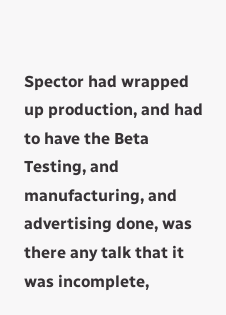Spector had wrapped up production, and had to have the Beta Testing, and manufacturing, and advertising done, was there any talk that it was incomplete,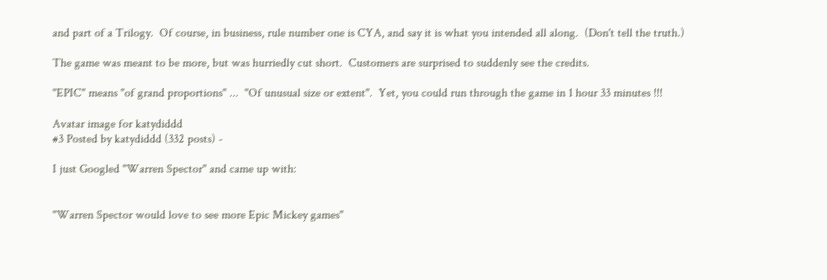and part of a Trilogy.  Of course, in business, rule number one is CYA, and say it is what you intended all along.  (Don't tell the truth.)

The game was meant to be more, but was hurriedly cut short.  Customers are surprised to suddenly see the credits.

"EPIC" means "of grand proportions" ...  "Of unusual size or extent".  Yet, you could run through the game in 1 hour 33 minutes !!!

Avatar image for katydiddd
#3 Posted by katydiddd (332 posts) -

I just Googled "Warren Spector" and came up with:


"Warren Spector would love to see more Epic Mickey games"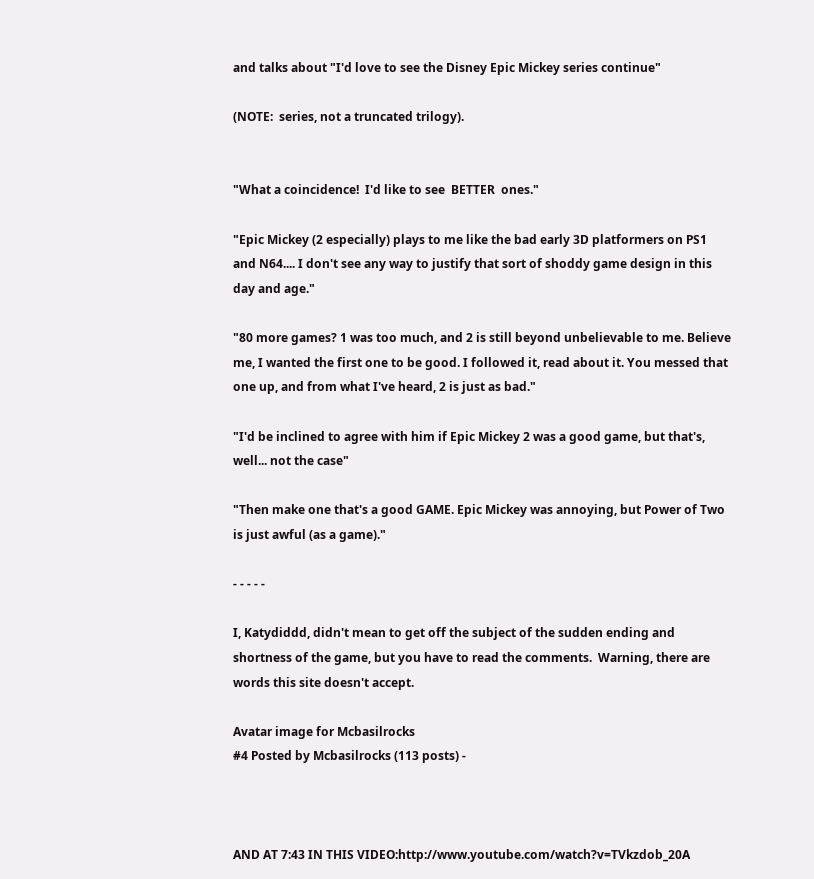and talks about "I'd love to see the Disney Epic Mickey series continue"

(NOTE:  series, not a truncated trilogy).


"What a coincidence!  I'd like to see  BETTER  ones."

"Epic Mickey (2 especially) plays to me like the bad early 3D platformers on PS1 and N64.... I don't see any way to justify that sort of shoddy game design in this day and age."

"80 more games? 1 was too much, and 2 is still beyond unbelievable to me. Believe me, I wanted the first one to be good. I followed it, read about it. You messed that one up, and from what I've heard, 2 is just as bad."

"I'd be inclined to agree with him if Epic Mickey 2 was a good game, but that's, well... not the case"

"Then make one that's a good GAME. Epic Mickey was annoying, but Power of Two is just awful (as a game)."

- - - - -

I, Katydiddd, didn't mean to get off the subject of the sudden ending and shortness of the game, but you have to read the comments.  Warning, there are words this site doesn't accept.

Avatar image for Mcbasilrocks
#4 Posted by Mcbasilrocks (113 posts) -



AND AT 7:43 IN THIS VIDEO:http://www.youtube.com/watch?v=TVkzdob_20A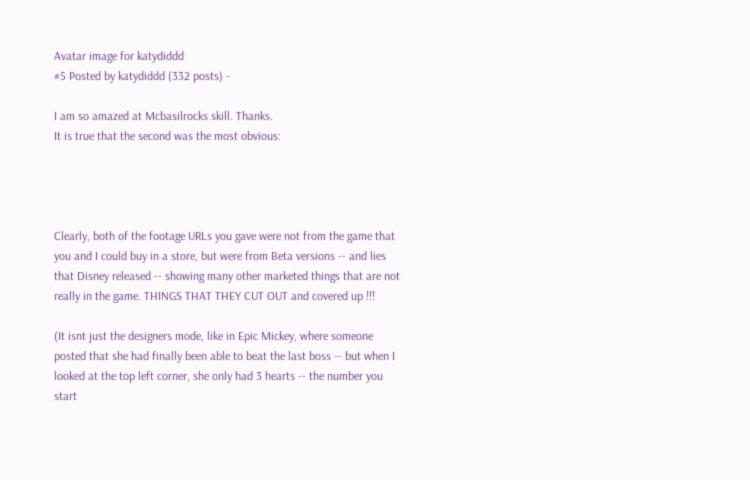Avatar image for katydiddd
#5 Posted by katydiddd (332 posts) -

I am so amazed at Mcbasilrocks skill. Thanks.
It is true that the second was the most obvious:




Clearly, both of the footage URLs you gave were not from the game that you and I could buy in a store, but were from Beta versions -- and lies that Disney released -- showing many other marketed things that are not really in the game. THINGS THAT THEY CUT OUT and covered up !!!

(It isnt just the designers mode, like in Epic Mickey, where someone posted that she had finally been able to beat the last boss -- but when I looked at the top left corner, she only had 3 hearts -- the number you start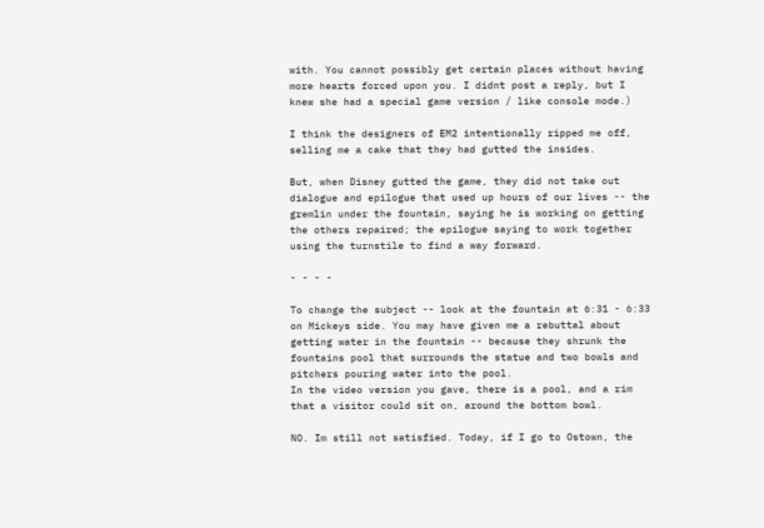with. You cannot possibly get certain places without having more hearts forced upon you. I didnt post a reply, but I knew she had a special game version / like console mode.)

I think the designers of EM2 intentionally ripped me off, selling me a cake that they had gutted the insides.

But, when Disney gutted the game, they did not take out dialogue and epilogue that used up hours of our lives -- the gremlin under the fountain, saying he is working on getting the others repaired; the epilogue saying to work together using the turnstile to find a way forward.

- - - -

To change the subject -- look at the fountain at 6:31 - 6:33 on Mickeys side. You may have given me a rebuttal about getting water in the fountain -- because they shrunk the fountains pool that surrounds the statue and two bowls and pitchers pouring water into the pool.
In the video version you gave, there is a pool, and a rim that a visitor could sit on, around the bottom bowl.

NO. Im still not satisfied. Today, if I go to Ostown, the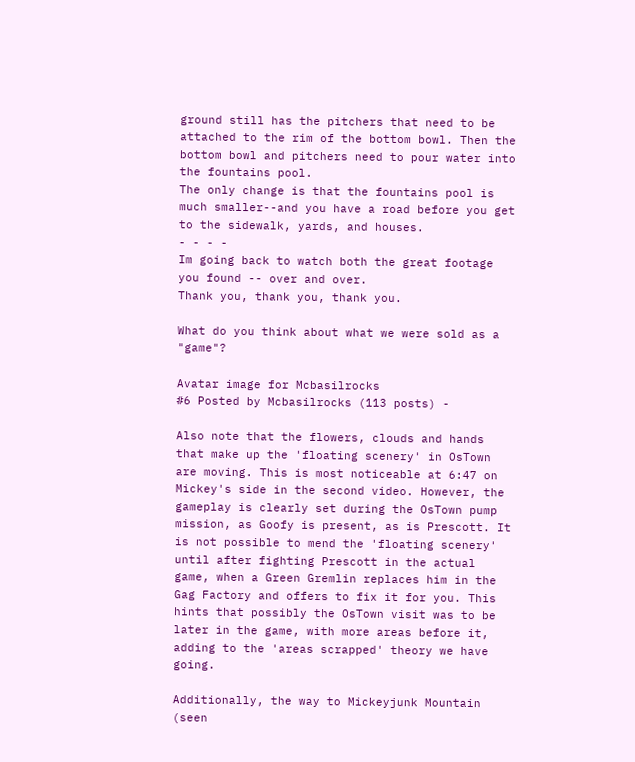ground still has the pitchers that need to be attached to the rim of the bottom bowl. Then the bottom bowl and pitchers need to pour water into the fountains pool.
The only change is that the fountains pool is much smaller--and you have a road before you get to the sidewalk, yards, and houses.
- - - -
Im going back to watch both the great footage you found -- over and over.
Thank you, thank you, thank you.

What do you think about what we were sold as a "game"?

Avatar image for Mcbasilrocks
#6 Posted by Mcbasilrocks (113 posts) -

Also note that the flowers, clouds and hands that make up the 'floating scenery' in OsTown are moving. This is most noticeable at 6:47 on Mickey's side in the second video. However, the gameplay is clearly set during the OsTown pump mission, as Goofy is present, as is Prescott. It is not possible to mend the 'floating scenery' until after fighting Prescott in the actual game, when a Green Gremlin replaces him in the Gag Factory and offers to fix it for you. This hints that possibly the OsTown visit was to be later in the game, with more areas before it, adding to the 'areas scrapped' theory we have going.

Additionally, the way to Mickeyjunk Mountain (seen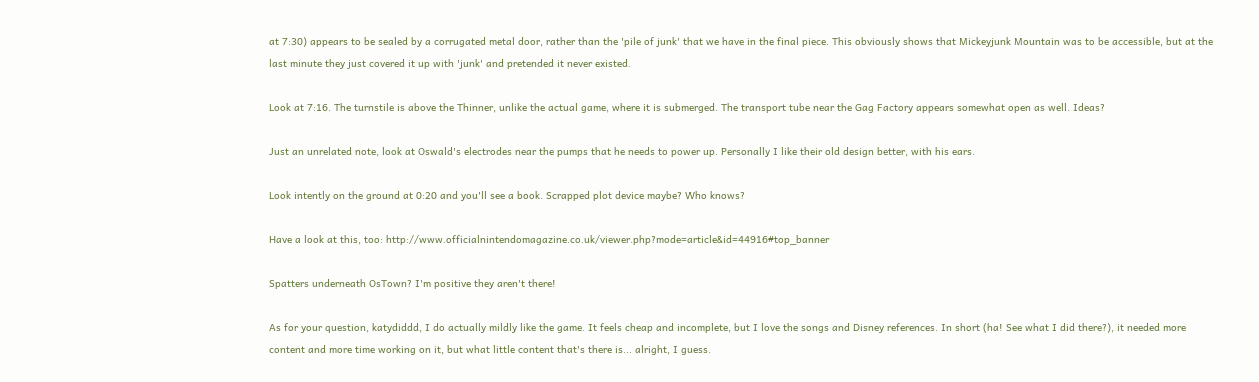at 7:30) appears to be sealed by a corrugated metal door, rather than the 'pile of junk' that we have in the final piece. This obviously shows that Mickeyjunk Mountain was to be accessible, but at the last minute they just covered it up with 'junk' and pretended it never existed.

Look at 7:16. The turnstile is above the Thinner, unlike the actual game, where it is submerged. The transport tube near the Gag Factory appears somewhat open as well. Ideas?

Just an unrelated note, look at Oswald's electrodes near the pumps that he needs to power up. Personally I like their old design better, with his ears.

Look intently on the ground at 0:20 and you'll see a book. Scrapped plot device maybe? Who knows?

Have a look at this, too: http://www.officialnintendomagazine.co.uk/viewer.php?mode=article&id=44916#top_banner

Spatters underneath OsTown? I'm positive they aren't there!

As for your question, katydiddd, I do actually mildly like the game. It feels cheap and incomplete, but I love the songs and Disney references. In short (ha! See what I did there?), it needed more content and more time working on it, but what little content that's there is... alright, I guess.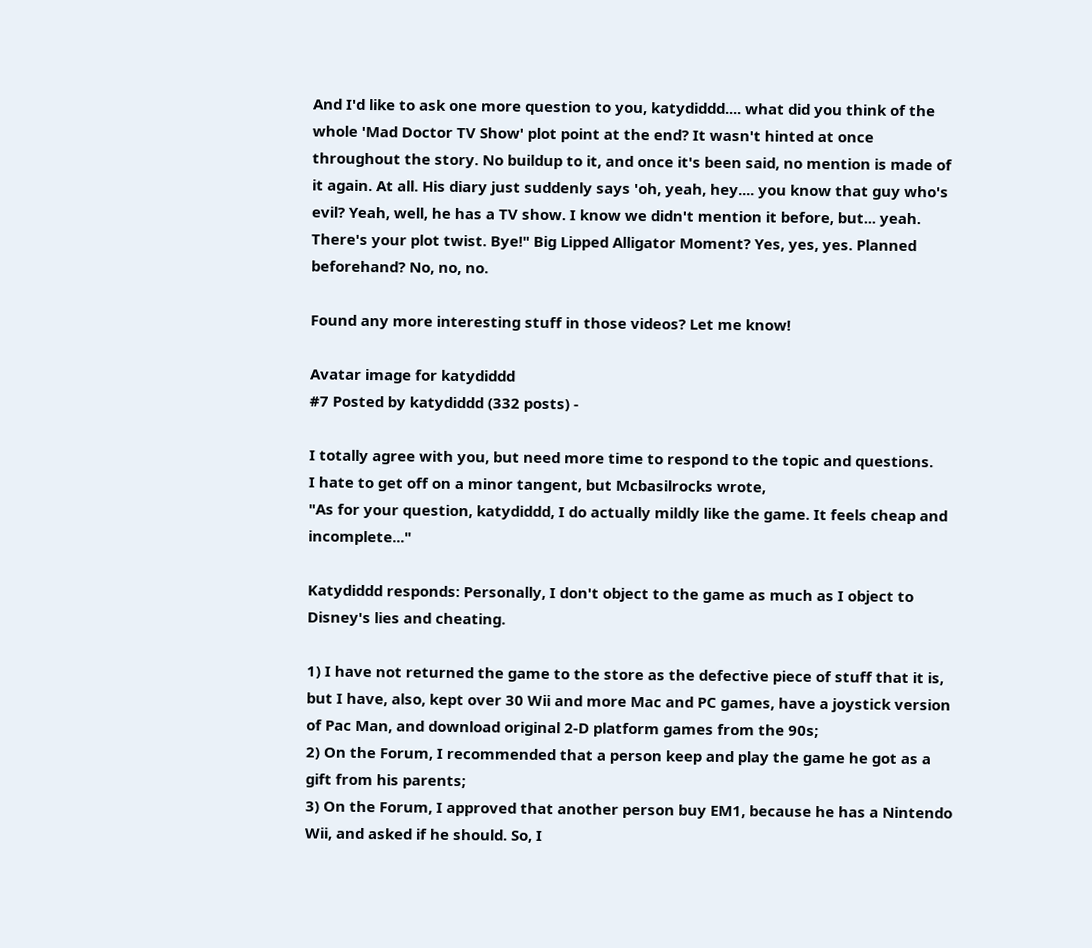And I'd like to ask one more question to you, katydiddd.... what did you think of the whole 'Mad Doctor TV Show' plot point at the end? It wasn't hinted at once throughout the story. No buildup to it, and once it's been said, no mention is made of it again. At all. His diary just suddenly says 'oh, yeah, hey.... you know that guy who's evil? Yeah, well, he has a TV show. I know we didn't mention it before, but... yeah. There's your plot twist. Bye!" Big Lipped Alligator Moment? Yes, yes, yes. Planned beforehand? No, no, no.

Found any more interesting stuff in those videos? Let me know!

Avatar image for katydiddd
#7 Posted by katydiddd (332 posts) -

I totally agree with you, but need more time to respond to the topic and questions.
I hate to get off on a minor tangent, but Mcbasilrocks wrote,
"As for your question, katydiddd, I do actually mildly like the game. It feels cheap and incomplete..."

Katydiddd responds: Personally, I don't object to the game as much as I object to Disney's lies and cheating.

1) I have not returned the game to the store as the defective piece of stuff that it is, but I have, also, kept over 30 Wii and more Mac and PC games, have a joystick version of Pac Man, and download original 2-D platform games from the 90s;
2) On the Forum, I recommended that a person keep and play the game he got as a gift from his parents;
3) On the Forum, I approved that another person buy EM1, because he has a Nintendo Wii, and asked if he should. So, I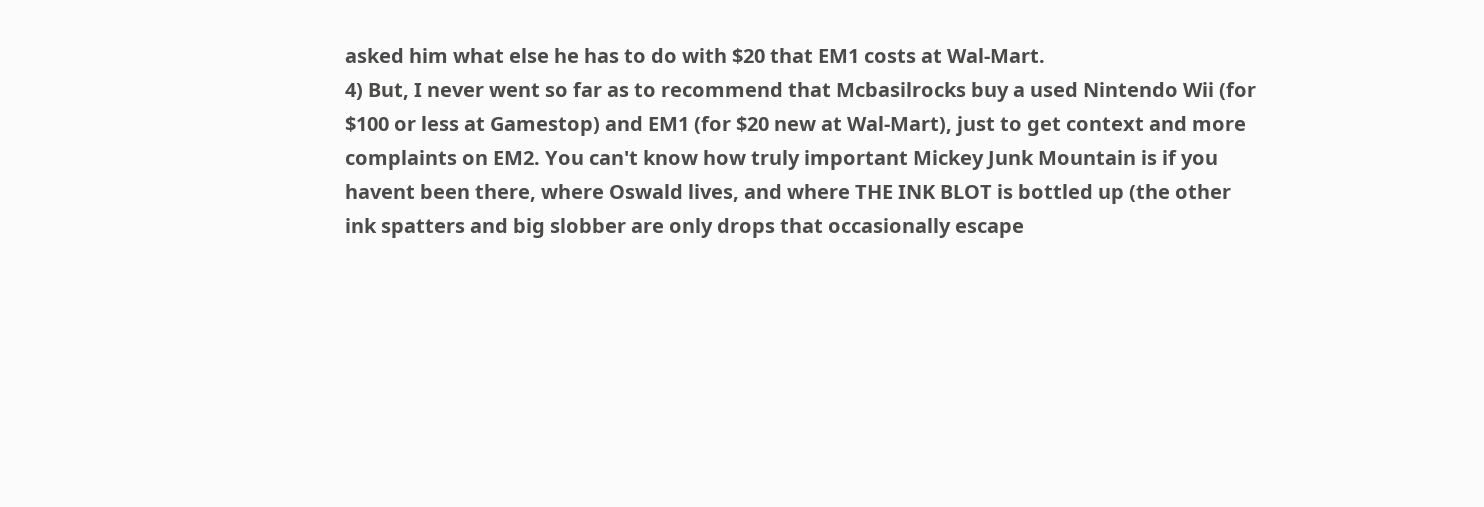asked him what else he has to do with $20 that EM1 costs at Wal-Mart.
4) But, I never went so far as to recommend that Mcbasilrocks buy a used Nintendo Wii (for $100 or less at Gamestop) and EM1 (for $20 new at Wal-Mart), just to get context and more complaints on EM2. You can't know how truly important Mickey Junk Mountain is if you havent been there, where Oswald lives, and where THE INK BLOT is bottled up (the other ink spatters and big slobber are only drops that occasionally escape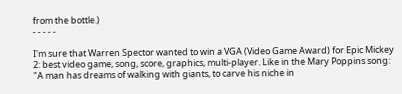from the bottle.)
- - - - -

I'm sure that Warren Spector wanted to win a VGA (Video Game Award) for Epic Mickey 2: best video game, song, score, graphics, multi-player. Like in the Mary Poppins song: "A man has dreams of walking with giants, to carve his niche in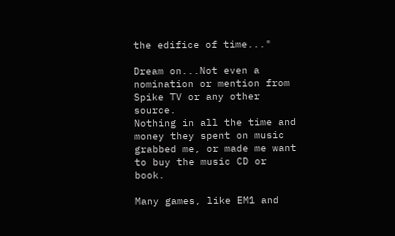the edifice of time..."

Dream on...Not even a nomination or mention from Spike TV or any other source.
Nothing in all the time and money they spent on music grabbed me, or made me want to buy the music CD or book.

Many games, like EM1 and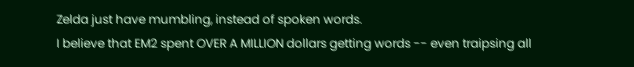Zelda just have mumbling, instead of spoken words.
I believe that EM2 spent OVER A MILLION dollars getting words -- even traipsing all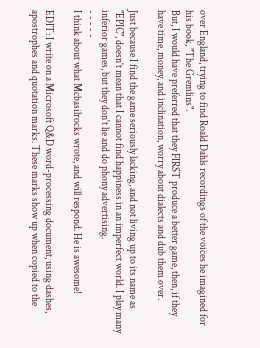over England, trying to find Roald Dahls recordings of the voices he imagined for his book, "The Gremlins".
But, I would have preferred that they FIRST produce a better game, then, if they have time, money, and inclination, worry about dialects and dub them over.

Just because I find the game seriously lacking, and not living up to its name as "EPIC", doesn't mean that I cannot find happiness in an imperfect world. I play many inferior games, but they don't lie and do phony advertising.
- - - - -
I think about what Mcbasilrocks wrote, and will respond. He is awesome!

EDIT: I write on a Microsoft Q&D word-processing document, using dashes, apostrophes and quotation marks. These marks show up when copied to the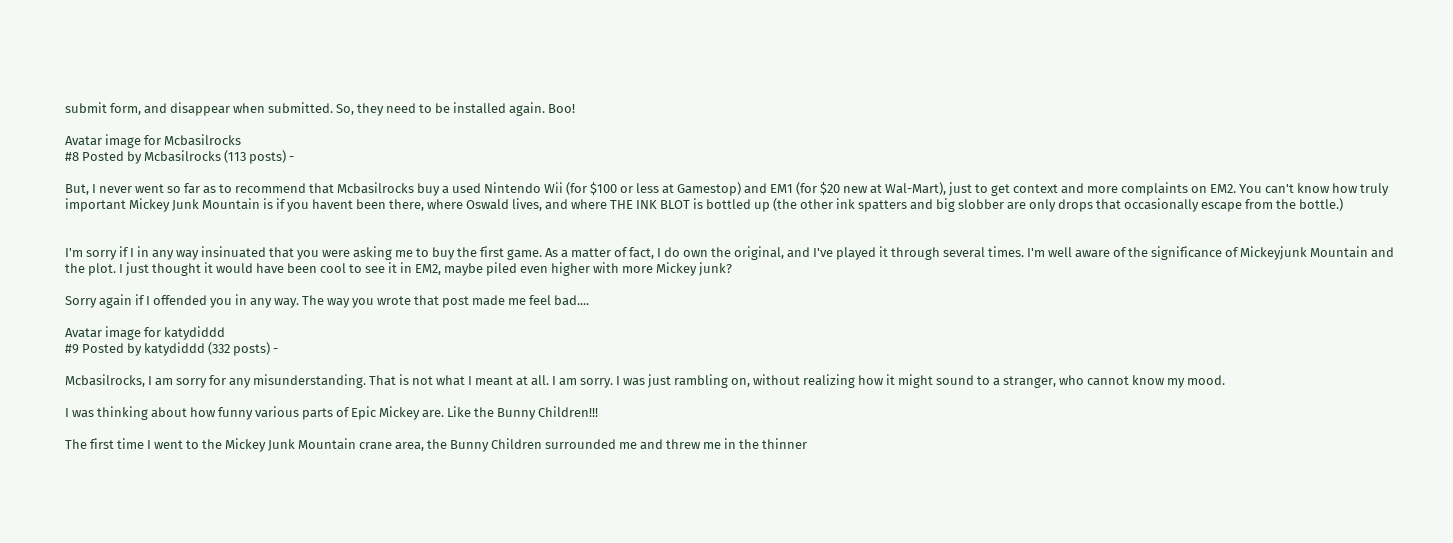submit form, and disappear when submitted. So, they need to be installed again. Boo!

Avatar image for Mcbasilrocks
#8 Posted by Mcbasilrocks (113 posts) -

But, I never went so far as to recommend that Mcbasilrocks buy a used Nintendo Wii (for $100 or less at Gamestop) and EM1 (for $20 new at Wal-Mart), just to get context and more complaints on EM2. You can't know how truly important Mickey Junk Mountain is if you havent been there, where Oswald lives, and where THE INK BLOT is bottled up (the other ink spatters and big slobber are only drops that occasionally escape from the bottle.)


I'm sorry if I in any way insinuated that you were asking me to buy the first game. As a matter of fact, I do own the original, and I've played it through several times. I'm well aware of the significance of Mickeyjunk Mountain and the plot. I just thought it would have been cool to see it in EM2, maybe piled even higher with more Mickey junk?

Sorry again if I offended you in any way. The way you wrote that post made me feel bad....

Avatar image for katydiddd
#9 Posted by katydiddd (332 posts) -

Mcbasilrocks, I am sorry for any misunderstanding. That is not what I meant at all. I am sorry. I was just rambling on, without realizing how it might sound to a stranger, who cannot know my mood.

I was thinking about how funny various parts of Epic Mickey are. Like the Bunny Children!!!

The first time I went to the Mickey Junk Mountain crane area, the Bunny Children surrounded me and threw me in the thinner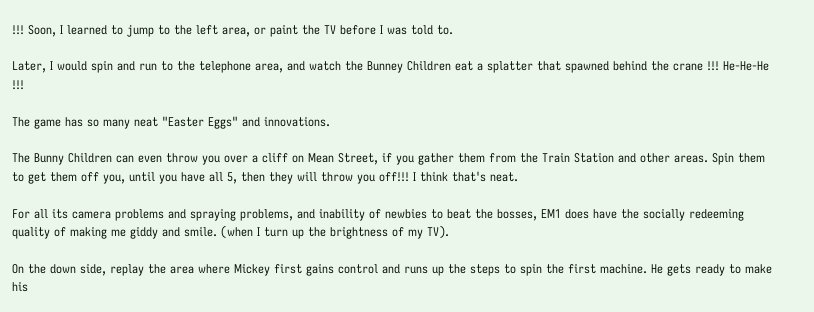!!! Soon, I learned to jump to the left area, or paint the TV before I was told to.

Later, I would spin and run to the telephone area, and watch the Bunney Children eat a splatter that spawned behind the crane !!! He-He-He !!!

The game has so many neat "Easter Eggs" and innovations.

The Bunny Children can even throw you over a cliff on Mean Street, if you gather them from the Train Station and other areas. Spin them to get them off you, until you have all 5, then they will throw you off!!! I think that's neat.

For all its camera problems and spraying problems, and inability of newbies to beat the bosses, EM1 does have the socially redeeming quality of making me giddy and smile. (when I turn up the brightness of my TV).

On the down side, replay the area where Mickey first gains control and runs up the steps to spin the first machine. He gets ready to make his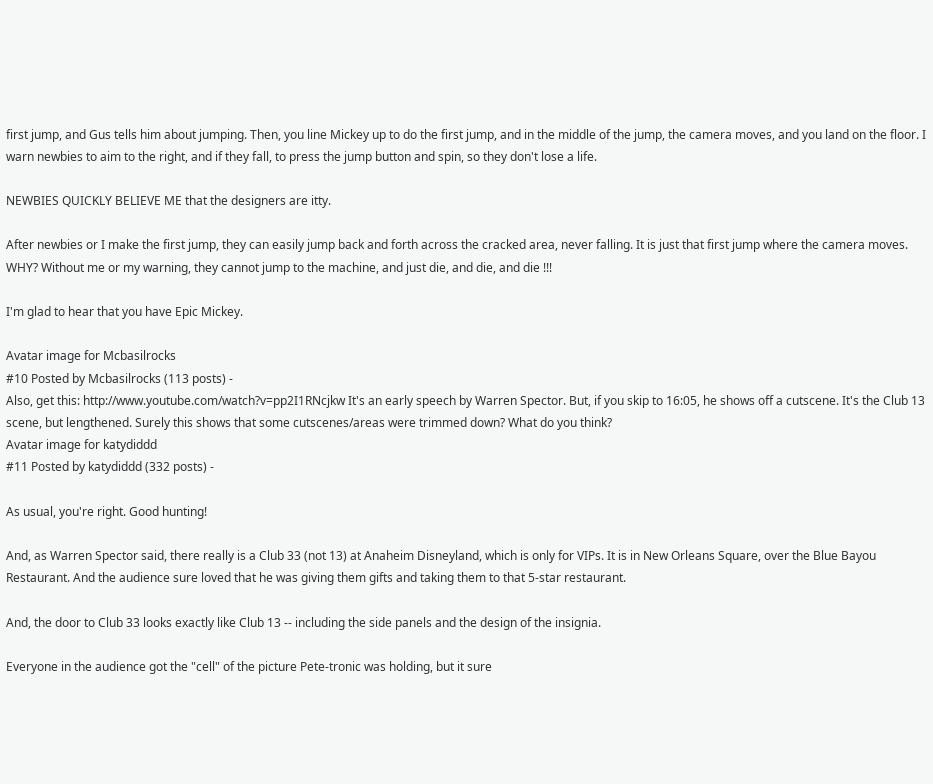first jump, and Gus tells him about jumping. Then, you line Mickey up to do the first jump, and in the middle of the jump, the camera moves, and you land on the floor. I warn newbies to aim to the right, and if they fall, to press the jump button and spin, so they don't lose a life.

NEWBIES QUICKLY BELIEVE ME that the designers are itty.

After newbies or I make the first jump, they can easily jump back and forth across the cracked area, never falling. It is just that first jump where the camera moves. WHY? Without me or my warning, they cannot jump to the machine, and just die, and die, and die !!!

I'm glad to hear that you have Epic Mickey.

Avatar image for Mcbasilrocks
#10 Posted by Mcbasilrocks (113 posts) -
Also, get this: http://www.youtube.com/watch?v=pp2I1RNcjkw It's an early speech by Warren Spector. But, if you skip to 16:05, he shows off a cutscene. It's the Club 13 scene, but lengthened. Surely this shows that some cutscenes/areas were trimmed down? What do you think?
Avatar image for katydiddd
#11 Posted by katydiddd (332 posts) -

As usual, you're right. Good hunting!

And, as Warren Spector said, there really is a Club 33 (not 13) at Anaheim Disneyland, which is only for VIPs. It is in New Orleans Square, over the Blue Bayou Restaurant. And the audience sure loved that he was giving them gifts and taking them to that 5-star restaurant.

And, the door to Club 33 looks exactly like Club 13 -- including the side panels and the design of the insignia.

Everyone in the audience got the "cell" of the picture Pete-tronic was holding, but it sure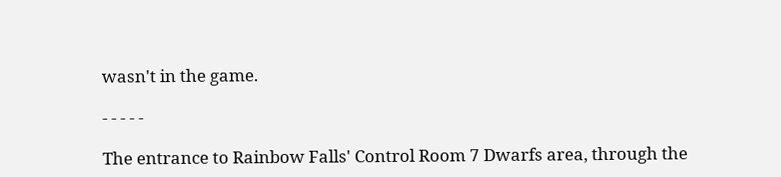wasn't in the game.

- - - - -

The entrance to Rainbow Falls' Control Room 7 Dwarfs area, through the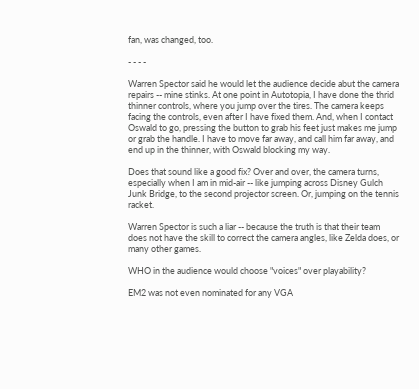fan, was changed, too.

- - - -

Warren Spector said he would let the audience decide abut the camera repairs -- mine stinks. At one point in Autotopia, I have done the thrid thinner controls, where you jump over the tires. The camera keeps facing the controls, even after I have fixed them. And, when I contact Oswald to go, pressing the button to grab his feet just makes me jump or grab the handle. I have to move far away, and call him far away, and end up in the thinner, with Oswald blocking my way.

Does that sound like a good fix? Over and over, the camera turns, especially when I am in mid-air -- like jumping across Disney Gulch Junk Bridge, to the second projector screen. Or, jumping on the tennis racket.

Warren Spector is such a liar -- because the truth is that their team does not have the skill to correct the camera angles, like Zelda does, or many other games.

WHO in the audience would choose "voices" over playability?

EM2 was not even nominated for any VGA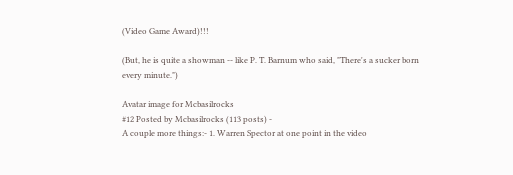(Video Game Award)!!!

(But, he is quite a showman -- like P. T. Barnum who said, "There's a sucker born every minute.")

Avatar image for Mcbasilrocks
#12 Posted by Mcbasilrocks (113 posts) -
A couple more things:- 1. Warren Spector at one point in the video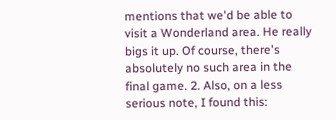mentions that we'd be able to visit a Wonderland area. He really bigs it up. Of course, there's absolutely no such area in the final game. 2. Also, on a less serious note, I found this: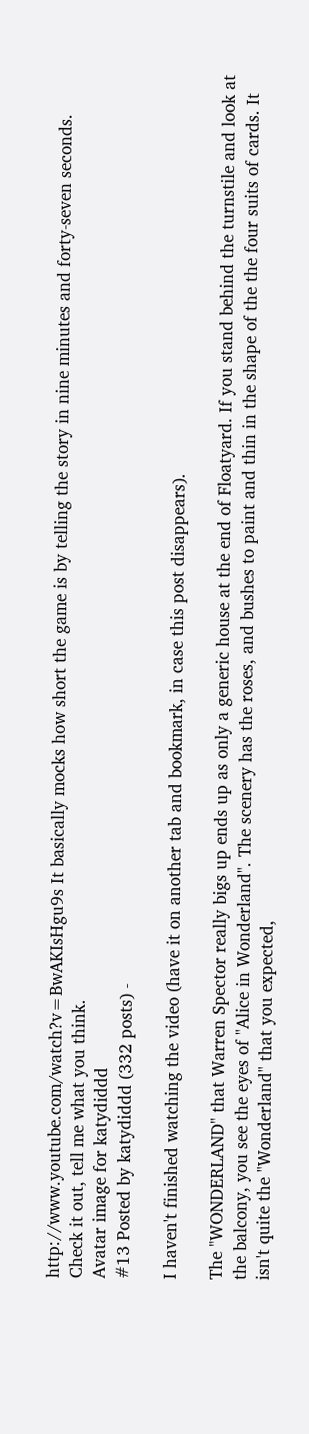http://www.youtube.com/watch?v=BwAKIsHgu9s It basically mocks how short the game is by telling the story in nine minutes and forty-seven seconds. Check it out, tell me what you think.
Avatar image for katydiddd
#13 Posted by katydiddd (332 posts) -

I haven't finished watching the video (have it on another tab and bookmark, in case this post disappears).

The "WONDERLAND" that Warren Spector really bigs up ends up as only a generic house at the end of Floatyard. If you stand behind the turnstile and look at the balcony, you see the eyes of "Alice in Wonderland". The scenery has the roses, and bushes to paint and thin in the shape of the the four suits of cards. It isn't quite the "Wonderland" that you expected,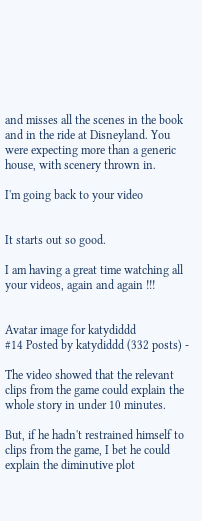and misses all the scenes in the book and in the ride at Disneyland. You were expecting more than a generic house, with scenery thrown in.

I'm going back to your video


It starts out so good.

I am having a great time watching all your videos, again and again !!!


Avatar image for katydiddd
#14 Posted by katydiddd (332 posts) -

The video showed that the relevant clips from the game could explain the whole story in under 10 minutes.

But, if he hadn't restrained himself to clips from the game, I bet he could explain the diminutive plot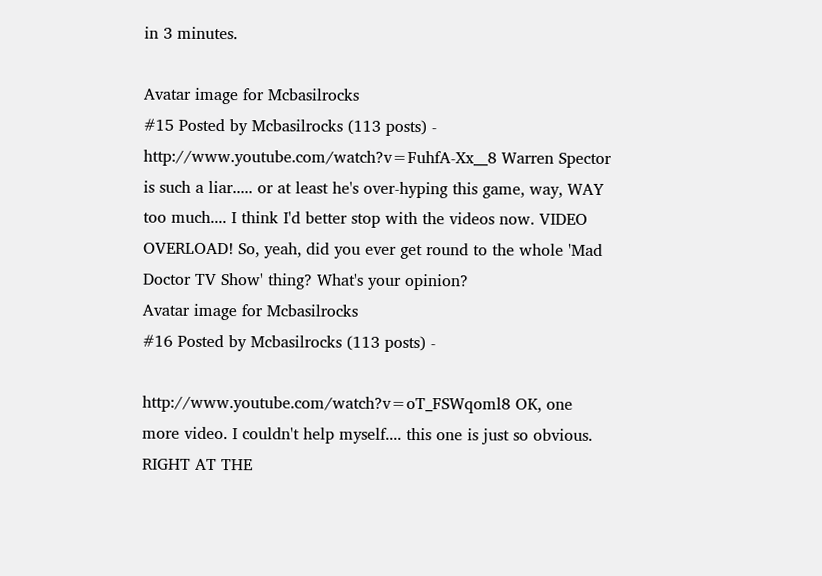in 3 minutes.

Avatar image for Mcbasilrocks
#15 Posted by Mcbasilrocks (113 posts) -
http://www.youtube.com/watch?v=FuhfA-Xx__8 Warren Spector is such a liar..... or at least he's over-hyping this game, way, WAY too much.... I think I'd better stop with the videos now. VIDEO OVERLOAD! So, yeah, did you ever get round to the whole 'Mad Doctor TV Show' thing? What's your opinion?
Avatar image for Mcbasilrocks
#16 Posted by Mcbasilrocks (113 posts) -

http://www.youtube.com/watch?v=oT_FSWqoml8 OK, one more video. I couldn't help myself.... this one is just so obvious. RIGHT AT THE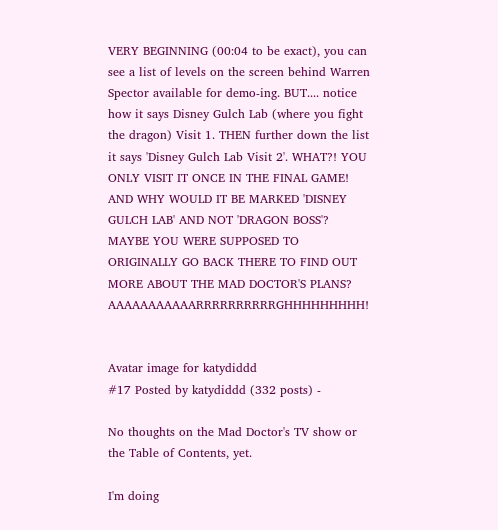VERY BEGINNING (00:04 to be exact), you can see a list of levels on the screen behind Warren Spector available for demo-ing. BUT.... notice how it says Disney Gulch Lab (where you fight the dragon) Visit 1. THEN further down the list it says 'Disney Gulch Lab Visit 2'. WHAT?! YOU ONLY VISIT IT ONCE IN THE FINAL GAME! AND WHY WOULD IT BE MARKED 'DISNEY GULCH LAB' AND NOT 'DRAGON BOSS'? MAYBE YOU WERE SUPPOSED TO ORIGINALLY GO BACK THERE TO FIND OUT MORE ABOUT THE MAD DOCTOR'S PLANS? AAAAAAAAAAARRRRRRRRRRGHHHHHHHHH!


Avatar image for katydiddd
#17 Posted by katydiddd (332 posts) -

No thoughts on the Mad Doctor's TV show or the Table of Contents, yet.

I'm doing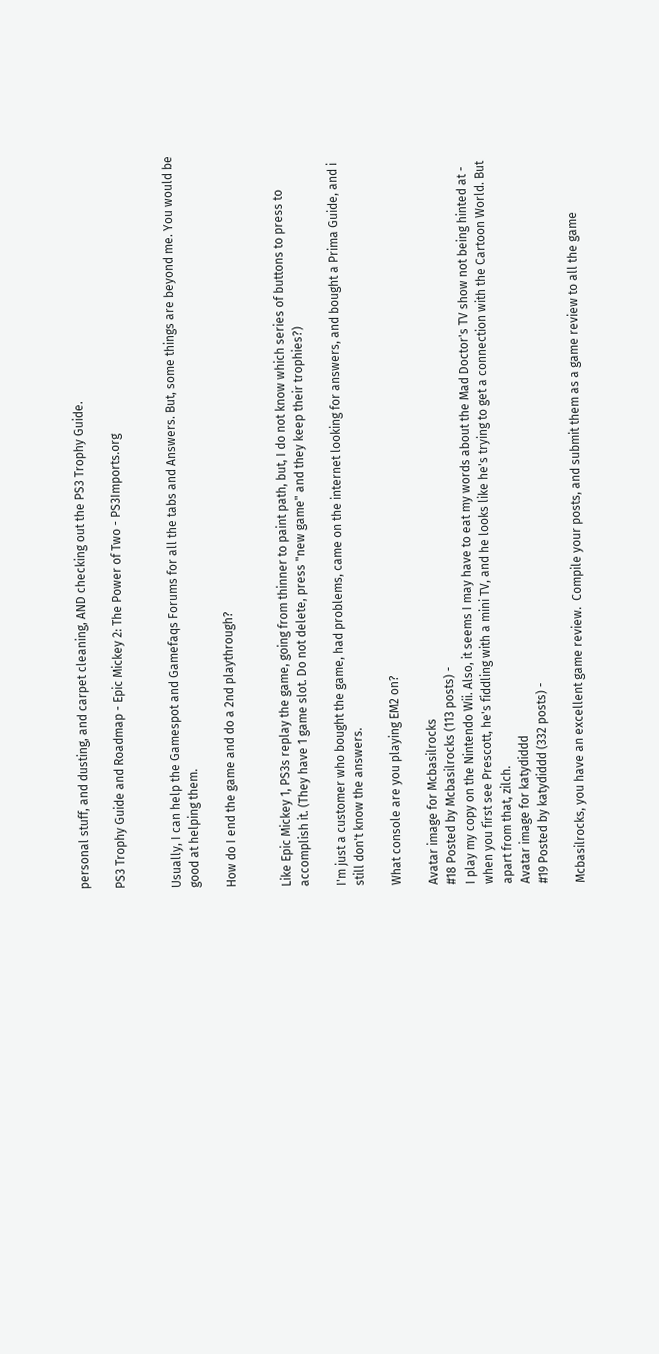personal stuff, and dusting, and carpet cleaning, AND checking out the PS3 Trophy Guide.

PS3 Trophy Guide and Roadmap - Epic Mickey 2: The Power of Two - PS3Imports.org


Usually, I can help the Gamespot and Gamefaqs Forums for all the tabs and Answers. But, some things are beyond me. You would be good at helping them.

How do I end the game and do a 2nd playthrough?


Like Epic Mickey 1, PS3s replay the game, going from thinner to paint path, but, I do not know which series of buttons to press to accomplish it. (They have 1 game slot. Do not delete, press "new game" and they keep their trophies?)

I'm just a customer who bought the game, had problems, came on the internet looking for answers, and bought a Prima Guide, and i still don't know the answers.

What console are you playing EM2 on?

Avatar image for Mcbasilrocks
#18 Posted by Mcbasilrocks (113 posts) -
I play my copy on the Nintendo Wii. Also, it seems I may have to eat my words about the Mad Doctor's TV show not being hinted at - when you first see Prescott, he's fiddling with a mini TV, and he looks like he's trying to get a connection with the Cartoon World. But apart from that, zilch.
Avatar image for katydiddd
#19 Posted by katydiddd (332 posts) -

Mcbasilrocks, you have an excellent game review.  Compile your posts, and submit them as a game review to all the game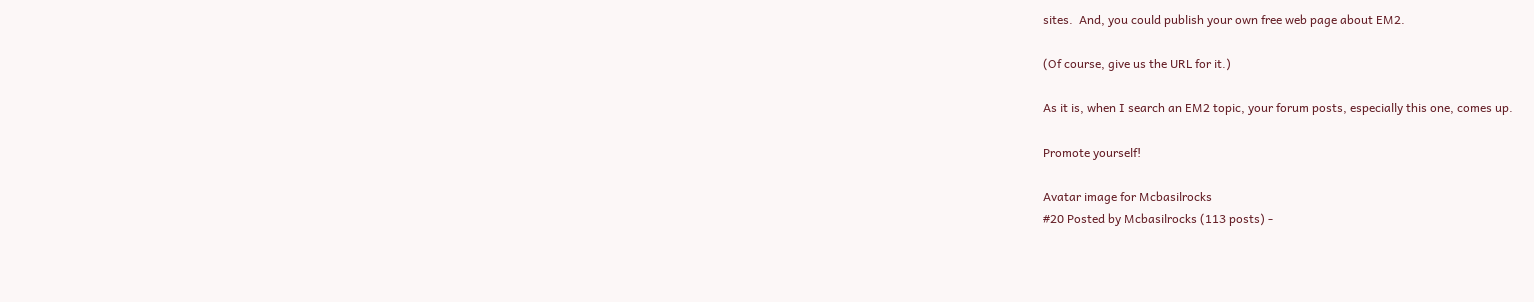sites.  And, you could publish your own free web page about EM2.

(Of course, give us the URL for it.)

As it is, when I search an EM2 topic, your forum posts, especially this one, comes up.

Promote yourself!

Avatar image for Mcbasilrocks
#20 Posted by Mcbasilrocks (113 posts) -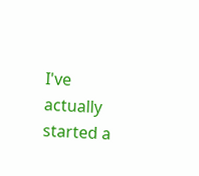I've actually started a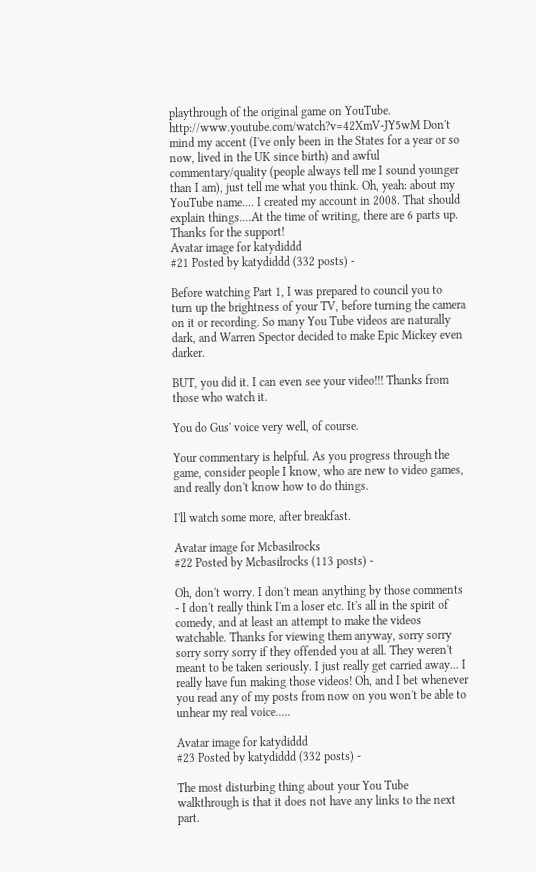playthrough of the original game on YouTube. http://www.youtube.com/watch?v=42XmV-JY5wM Don't mind my accent (I've only been in the States for a year or so now, lived in the UK since birth) and awful commentary/quality (people always tell me I sound younger than I am), just tell me what you think. Oh, yeah: about my YouTube name.... I created my account in 2008. That should explain things....At the time of writing, there are 6 parts up. Thanks for the support!
Avatar image for katydiddd
#21 Posted by katydiddd (332 posts) -

Before watching Part 1, I was prepared to council you to turn up the brightness of your TV, before turning the camera on it or recording. So many You Tube videos are naturally dark, and Warren Spector decided to make Epic Mickey even darker.

BUT, you did it. I can even see your video!!! Thanks from those who watch it.

You do Gus' voice very well, of course.

Your commentary is helpful. As you progress through the game, consider people I know, who are new to video games, and really don't know how to do things.

I'll watch some more, after breakfast.

Avatar image for Mcbasilrocks
#22 Posted by Mcbasilrocks (113 posts) -

Oh, don't worry. I don't mean anything by those comments - I don't really think I'm a loser etc. It's all in the spirit of comedy, and at least an attempt to make the videos watchable. Thanks for viewing them anyway, sorry sorry sorry sorry sorry if they offended you at all. They weren't meant to be taken seriously. I just really get carried away... I really have fun making those videos! Oh, and I bet whenever you read any of my posts from now on you won't be able to unhear my real voice.....

Avatar image for katydiddd
#23 Posted by katydiddd (332 posts) -

The most disturbing thing about your You Tube walkthrough is that it does not have any links to the next part.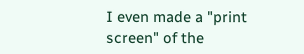I even made a "print screen" of the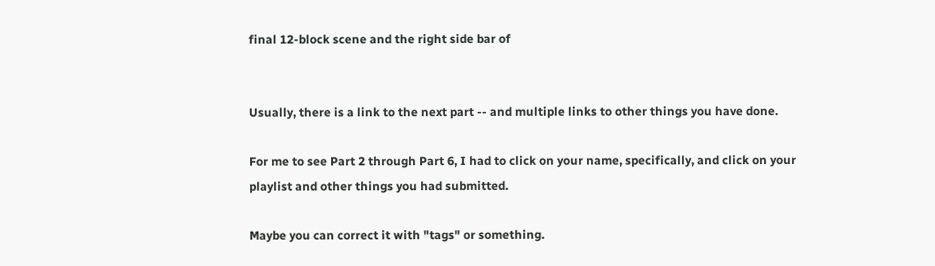final 12-block scene and the right side bar of


Usually, there is a link to the next part -- and multiple links to other things you have done.

For me to see Part 2 through Part 6, I had to click on your name, specifically, and click on your playlist and other things you had submitted.

Maybe you can correct it with "tags" or something.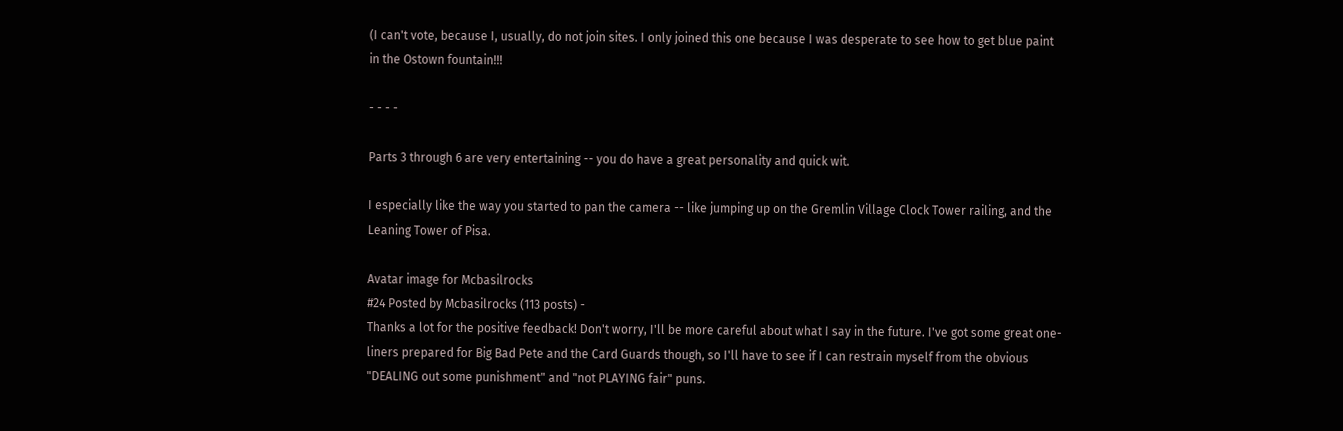(I can't vote, because I, usually, do not join sites. I only joined this one because I was desperate to see how to get blue paint in the Ostown fountain!!!

- - - -

Parts 3 through 6 are very entertaining -- you do have a great personality and quick wit.

I especially like the way you started to pan the camera -- like jumping up on the Gremlin Village Clock Tower railing, and the Leaning Tower of Pisa.

Avatar image for Mcbasilrocks
#24 Posted by Mcbasilrocks (113 posts) -
Thanks a lot for the positive feedback! Don't worry, I'll be more careful about what I say in the future. I've got some great one-liners prepared for Big Bad Pete and the Card Guards though, so I'll have to see if I can restrain myself from the obvious "DEALING out some punishment" and "not PLAYING fair" puns.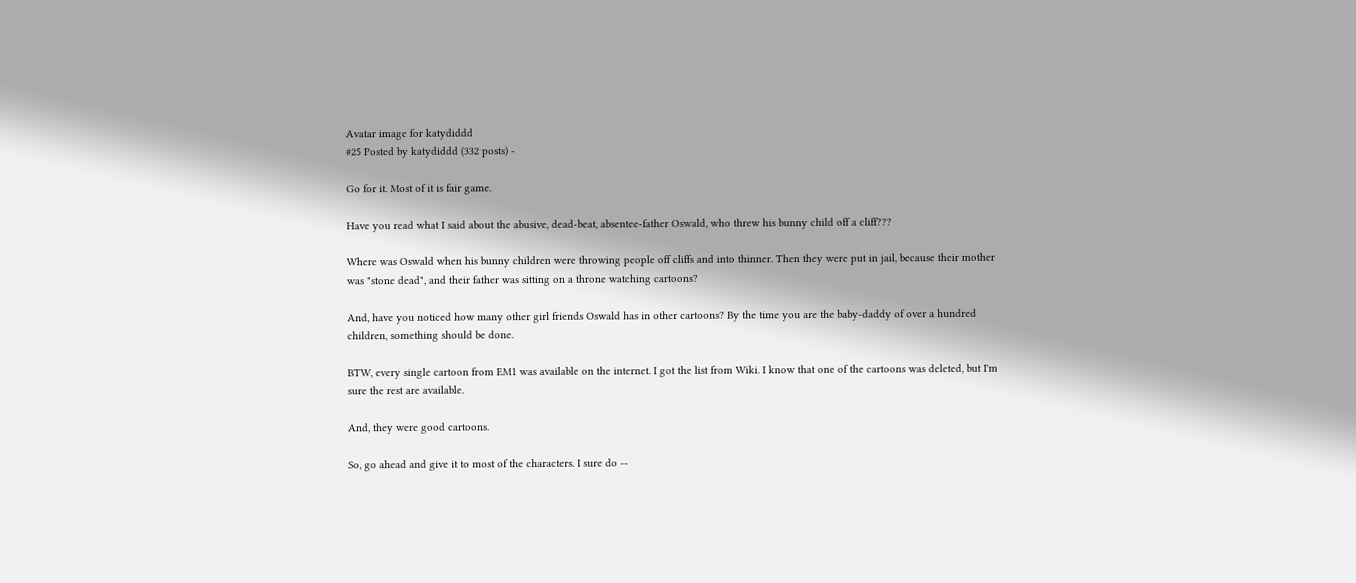Avatar image for katydiddd
#25 Posted by katydiddd (332 posts) -

Go for it. Most of it is fair game.

Have you read what I said about the abusive, dead-beat, absentee-father Oswald, who threw his bunny child off a cliff???

Where was Oswald when his bunny children were throwing people off cliffs and into thinner. Then they were put in jail, because their mother was "stone dead", and their father was sitting on a throne watching cartoons?

And, have you noticed how many other girl friends Oswald has in other cartoons? By the time you are the baby-daddy of over a hundred children, something should be done.

BTW, every single cartoon from EM1 was available on the internet. I got the list from Wiki. I know that one of the cartoons was deleted, but I'm sure the rest are available.

And, they were good cartoons.

So, go ahead and give it to most of the characters. I sure do --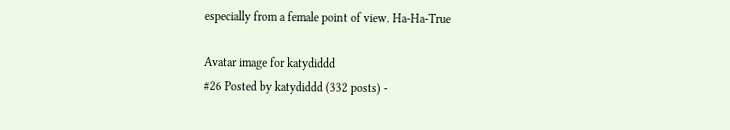especially from a female point of view. Ha-Ha-True

Avatar image for katydiddd
#26 Posted by katydiddd (332 posts) -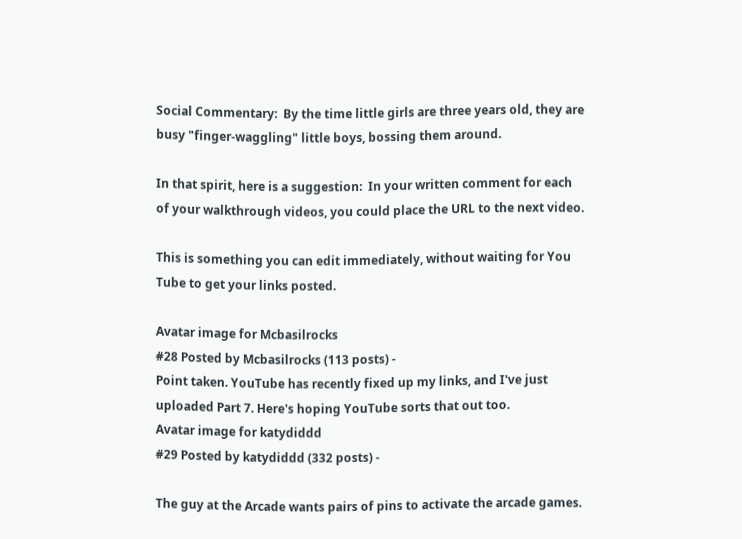Social Commentary:  By the time little girls are three years old, they are busy "finger-waggling" little boys, bossing them around.

In that spirit, here is a suggestion:  In your written comment for each of your walkthrough videos, you could place the URL to the next video.

This is something you can edit immediately, without waiting for You Tube to get your links posted.

Avatar image for Mcbasilrocks
#28 Posted by Mcbasilrocks (113 posts) -
Point taken. YouTube has recently fixed up my links, and I've just uploaded Part 7. Here's hoping YouTube sorts that out too.
Avatar image for katydiddd
#29 Posted by katydiddd (332 posts) -

The guy at the Arcade wants pairs of pins to activate the arcade games.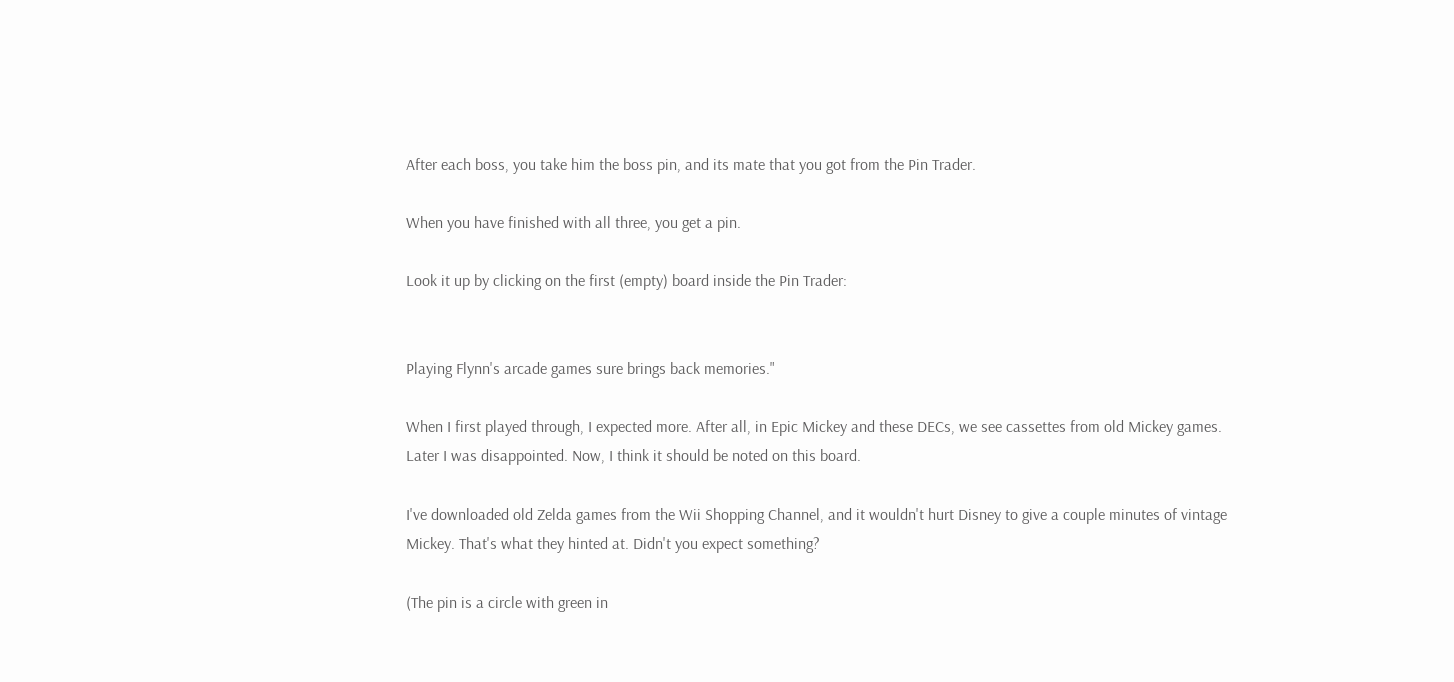After each boss, you take him the boss pin, and its mate that you got from the Pin Trader.

When you have finished with all three, you get a pin.

Look it up by clicking on the first (empty) board inside the Pin Trader:


Playing Flynn's arcade games sure brings back memories."

When I first played through, I expected more. After all, in Epic Mickey and these DECs, we see cassettes from old Mickey games. Later I was disappointed. Now, I think it should be noted on this board.

I've downloaded old Zelda games from the Wii Shopping Channel, and it wouldn't hurt Disney to give a couple minutes of vintage Mickey. That's what they hinted at. Didn't you expect something?

(The pin is a circle with green in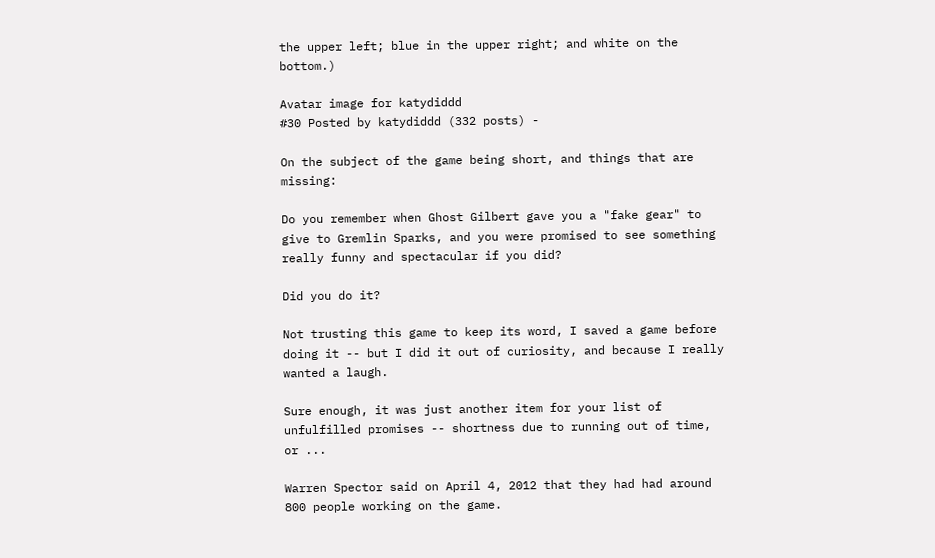the upper left; blue in the upper right; and white on the bottom.)

Avatar image for katydiddd
#30 Posted by katydiddd (332 posts) -

On the subject of the game being short, and things that are missing:

Do you remember when Ghost Gilbert gave you a "fake gear" to give to Gremlin Sparks, and you were promised to see something really funny and spectacular if you did?

Did you do it?

Not trusting this game to keep its word, I saved a game before doing it -- but I did it out of curiosity, and because I really wanted a laugh.

Sure enough, it was just another item for your list of unfulfilled promises -- shortness due to running out of time, or ...

Warren Spector said on April 4, 2012 that they had had around 800 people working on the game.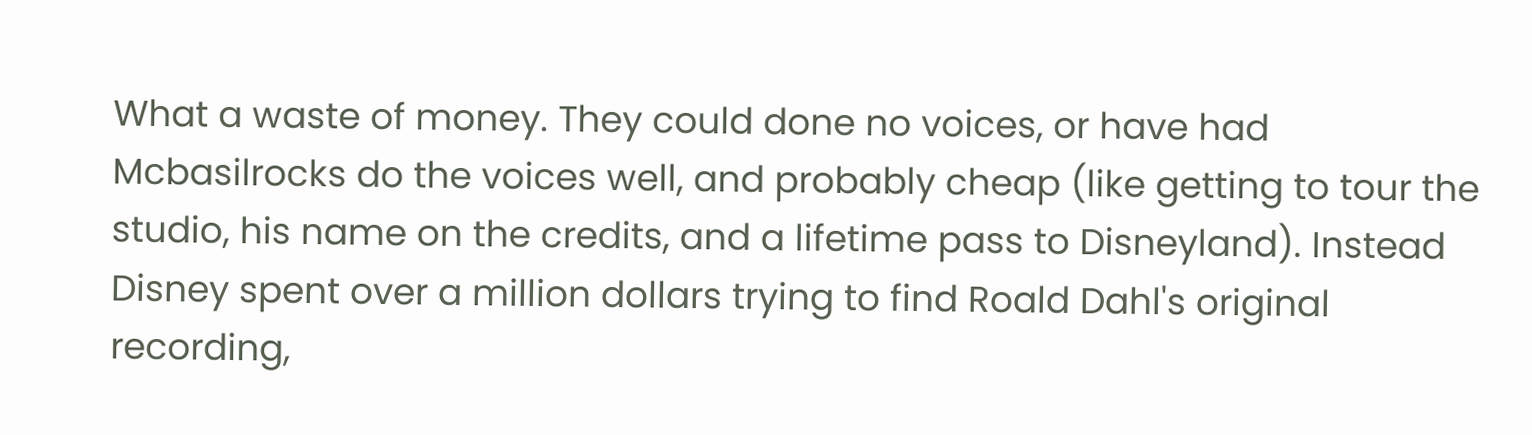What a waste of money. They could done no voices, or have had Mcbasilrocks do the voices well, and probably cheap (like getting to tour the studio, his name on the credits, and a lifetime pass to Disneyland). Instead Disney spent over a million dollars trying to find Roald Dahl's original recording,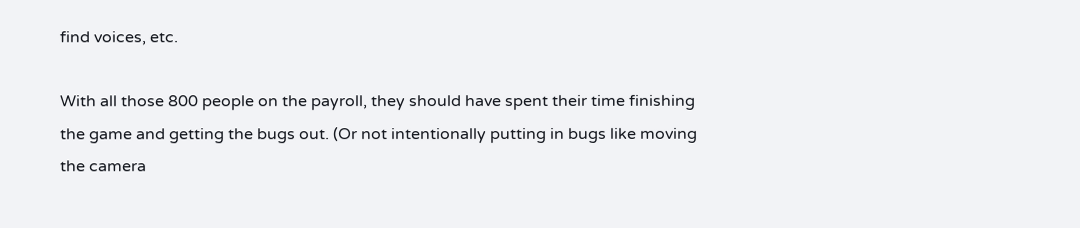find voices, etc.

With all those 800 people on the payroll, they should have spent their time finishing the game and getting the bugs out. (Or not intentionally putting in bugs like moving the camera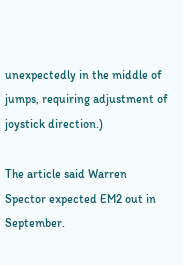unexpectedly in the middle of jumps, requiring adjustment of joystick direction.)

The article said Warren Spector expected EM2 out in September.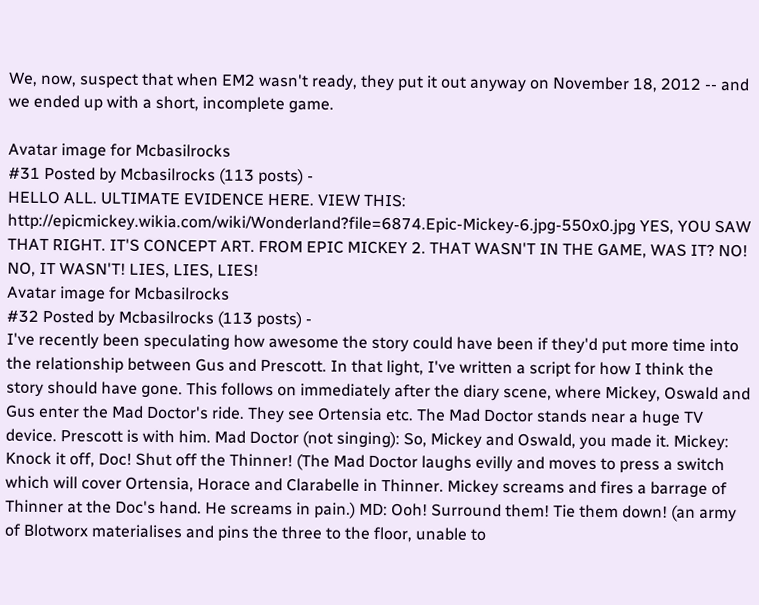We, now, suspect that when EM2 wasn't ready, they put it out anyway on November 18, 2012 -- and we ended up with a short, incomplete game.

Avatar image for Mcbasilrocks
#31 Posted by Mcbasilrocks (113 posts) -
HELLO ALL. ULTIMATE EVIDENCE HERE. VIEW THIS: http://epicmickey.wikia.com/wiki/Wonderland?file=6874.Epic-Mickey-6.jpg-550x0.jpg YES, YOU SAW THAT RIGHT. IT'S CONCEPT ART. FROM EPIC MICKEY 2. THAT WASN'T IN THE GAME, WAS IT? NO! NO, IT WASN'T! LIES, LIES, LIES!
Avatar image for Mcbasilrocks
#32 Posted by Mcbasilrocks (113 posts) -
I've recently been speculating how awesome the story could have been if they'd put more time into the relationship between Gus and Prescott. In that light, I've written a script for how I think the story should have gone. This follows on immediately after the diary scene, where Mickey, Oswald and Gus enter the Mad Doctor's ride. They see Ortensia etc. The Mad Doctor stands near a huge TV device. Prescott is with him. Mad Doctor (not singing): So, Mickey and Oswald, you made it. Mickey: Knock it off, Doc! Shut off the Thinner! (The Mad Doctor laughs evilly and moves to press a switch which will cover Ortensia, Horace and Clarabelle in Thinner. Mickey screams and fires a barrage of Thinner at the Doc's hand. He screams in pain.) MD: Ooh! Surround them! Tie them down! (an army of Blotworx materialises and pins the three to the floor, unable to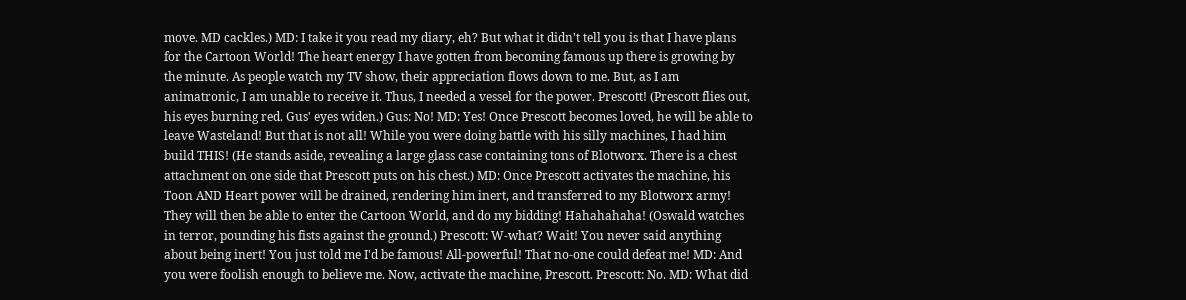move. MD cackles.) MD: I take it you read my diary, eh? But what it didn't tell you is that I have plans for the Cartoon World! The heart energy I have gotten from becoming famous up there is growing by the minute. As people watch my TV show, their appreciation flows down to me. But, as I am animatronic, I am unable to receive it. Thus, I needed a vessel for the power. Prescott! (Prescott flies out, his eyes burning red. Gus' eyes widen.) Gus: No! MD: Yes! Once Prescott becomes loved, he will be able to leave Wasteland! But that is not all! While you were doing battle with his silly machines, I had him build THIS! (He stands aside, revealing a large glass case containing tons of Blotworx. There is a chest attachment on one side that Prescott puts on his chest.) MD: Once Prescott activates the machine, his Toon AND Heart power will be drained, rendering him inert, and transferred to my Blotworx army! They will then be able to enter the Cartoon World, and do my bidding! Hahahahaha! (Oswald watches in terror, pounding his fists against the ground.) Prescott: W-what? Wait! You never said anything about being inert! You just told me I'd be famous! All-powerful! That no-one could defeat me! MD: And you were foolish enough to believe me. Now, activate the machine, Prescott. Prescott: No. MD: What did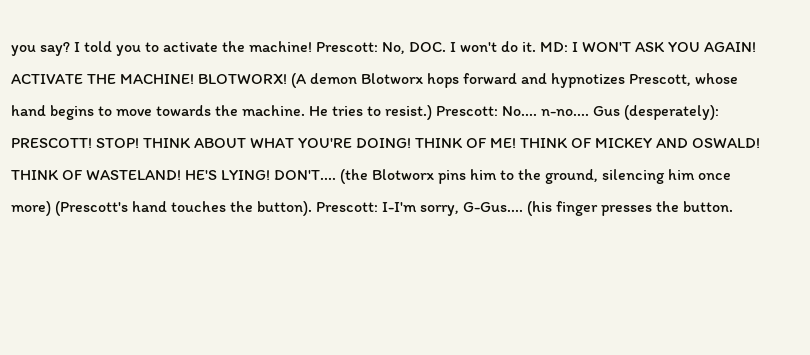you say? I told you to activate the machine! Prescott: No, DOC. I won't do it. MD: I WON'T ASK YOU AGAIN! ACTIVATE THE MACHINE! BLOTWORX! (A demon Blotworx hops forward and hypnotizes Prescott, whose hand begins to move towards the machine. He tries to resist.) Prescott: No.... n-no.... Gus (desperately): PRESCOTT! STOP! THINK ABOUT WHAT YOU'RE DOING! THINK OF ME! THINK OF MICKEY AND OSWALD! THINK OF WASTELAND! HE'S LYING! DON'T.... (the Blotworx pins him to the ground, silencing him once more) (Prescott's hand touches the button). Prescott: I-I'm sorry, G-Gus.... (his finger presses the button.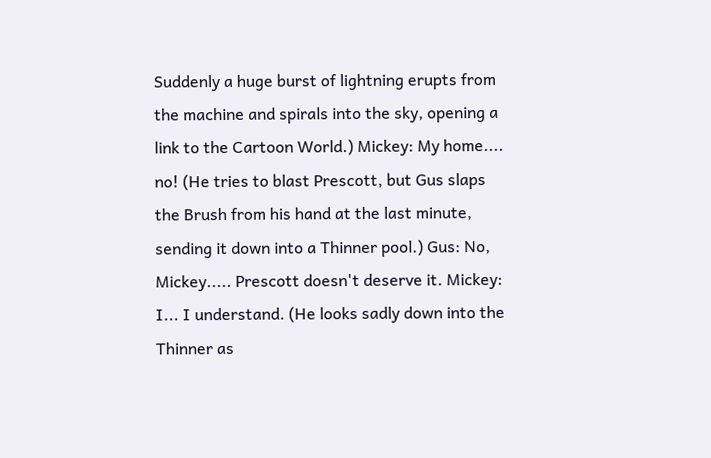Suddenly a huge burst of lightning erupts from the machine and spirals into the sky, opening a link to the Cartoon World.) Mickey: My home.... no! (He tries to blast Prescott, but Gus slaps the Brush from his hand at the last minute, sending it down into a Thinner pool.) Gus: No, Mickey..... Prescott doesn't deserve it. Mickey: I... I understand. (He looks sadly down into the Thinner as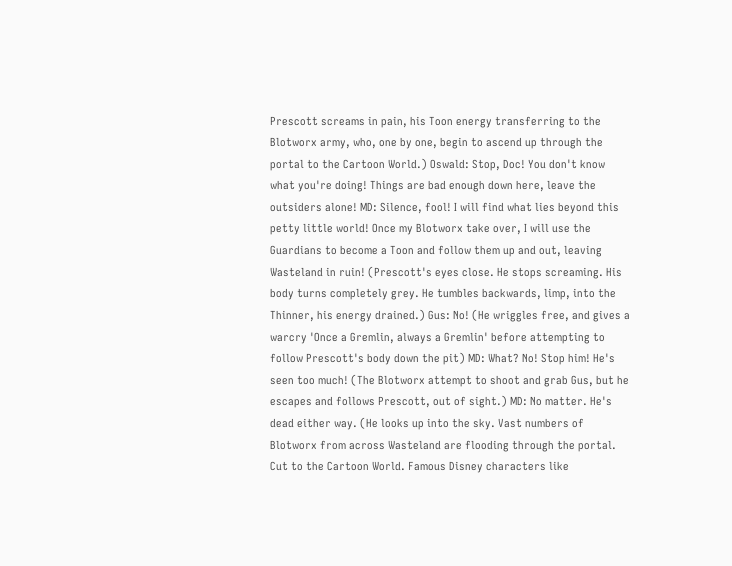Prescott screams in pain, his Toon energy transferring to the Blotworx army, who, one by one, begin to ascend up through the portal to the Cartoon World.) Oswald: Stop, Doc! You don't know what you're doing! Things are bad enough down here, leave the outsiders alone! MD: Silence, fool! I will find what lies beyond this petty little world! Once my Blotworx take over, I will use the Guardians to become a Toon and follow them up and out, leaving Wasteland in ruin! (Prescott's eyes close. He stops screaming. His body turns completely grey. He tumbles backwards, limp, into the Thinner, his energy drained.) Gus: No! (He wriggles free, and gives a warcry 'Once a Gremlin, always a Gremlin' before attempting to follow Prescott's body down the pit) MD: What? No! Stop him! He's seen too much! (The Blotworx attempt to shoot and grab Gus, but he escapes and follows Prescott, out of sight.) MD: No matter. He's dead either way. (He looks up into the sky. Vast numbers of Blotworx from across Wasteland are flooding through the portal. Cut to the Cartoon World. Famous Disney characters like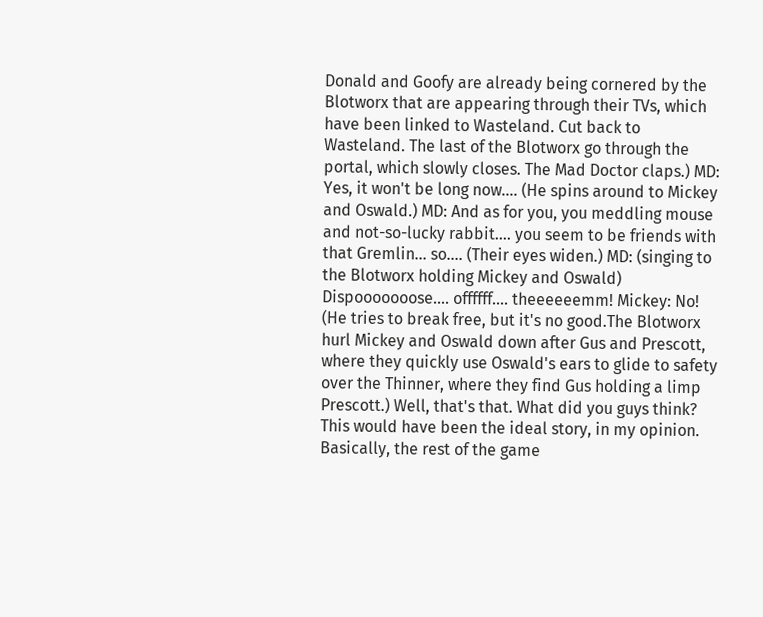Donald and Goofy are already being cornered by the Blotworx that are appearing through their TVs, which have been linked to Wasteland. Cut back to Wasteland. The last of the Blotworx go through the portal, which slowly closes. The Mad Doctor claps.) MD: Yes, it won't be long now.... (He spins around to Mickey and Oswald.) MD: And as for you, you meddling mouse and not-so-lucky rabbit.... you seem to be friends with that Gremlin... so.... (Their eyes widen.) MD: (singing to the Blotworx holding Mickey and Oswald) Dispooooooose.... offffff.... theeeeeemm! Mickey: No! (He tries to break free, but it's no good.The Blotworx hurl Mickey and Oswald down after Gus and Prescott, where they quickly use Oswald's ears to glide to safety over the Thinner, where they find Gus holding a limp Prescott.) Well, that's that. What did you guys think? This would have been the ideal story, in my opinion. Basically, the rest of the game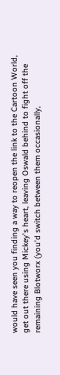would have seen you finding a way to reopen the link to the Cartoon World, get out there using Mickey's heart, leaving Oswald behind to fight off the remaining Blotworx (you'd switch between them occasionally,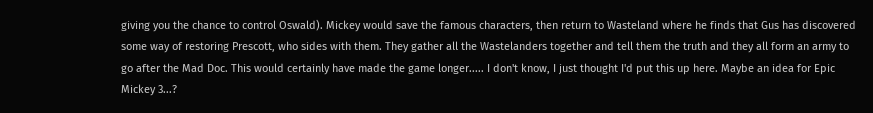giving you the chance to control Oswald). Mickey would save the famous characters, then return to Wasteland where he finds that Gus has discovered some way of restoring Prescott, who sides with them. They gather all the Wastelanders together and tell them the truth and they all form an army to go after the Mad Doc. This would certainly have made the game longer..... I don't know, I just thought I'd put this up here. Maybe an idea for Epic Mickey 3...?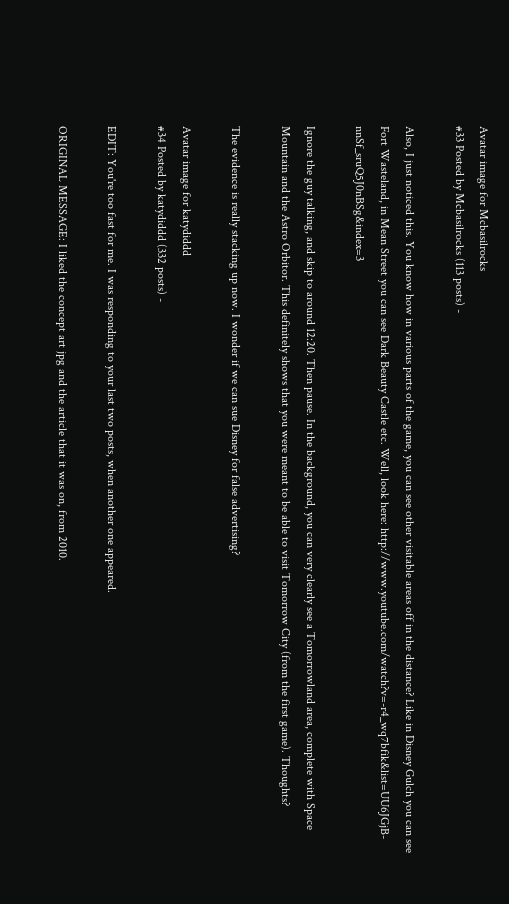Avatar image for Mcbasilrocks
#33 Posted by Mcbasilrocks (113 posts) -

Also, I just noticed this. You know how in various parts of the game, you can see other visitable areas off in the distance? Like in Disney Gulch you can see Fort Wasteland, in Mean Street you can see Dark Beauty Castle etc. Well, look here: http://www.youtube.com/watch?v=-r4_wq7bfik&list=UU6JGjB-nnSf_sruQ5J0nBSg&index=3

Ignore the guy talking, and skip to around 12:20. Then pause. In the background, you can very clearly see a Tomorrowland area, complete with Space Mountain and the Astro Orbitor. This definitely shows that you were meant to be able to visit Tomorrow City (from the first game). Thoughts?

The evidence is really stacking up now. I wonder if we can sue Disney for false advertising?

Avatar image for katydiddd
#34 Posted by katydiddd (332 posts) -

EDIT: You're too fast for me. I was responding to your last two posts, when another one appeared.

ORIGINAL MESSAGE: I liked the concept art jpg and the article that it was on, from 2010.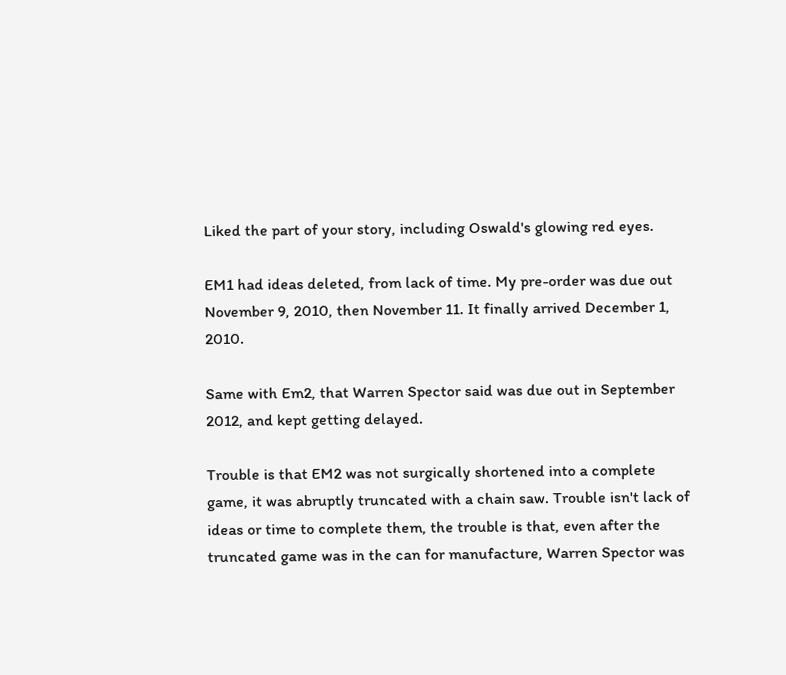Liked the part of your story, including Oswald's glowing red eyes.

EM1 had ideas deleted, from lack of time. My pre-order was due out November 9, 2010, then November 11. It finally arrived December 1, 2010.

Same with Em2, that Warren Spector said was due out in September 2012, and kept getting delayed.

Trouble is that EM2 was not surgically shortened into a complete game, it was abruptly truncated with a chain saw. Trouble isn't lack of ideas or time to complete them, the trouble is that, even after the truncated game was in the can for manufacture, Warren Spector was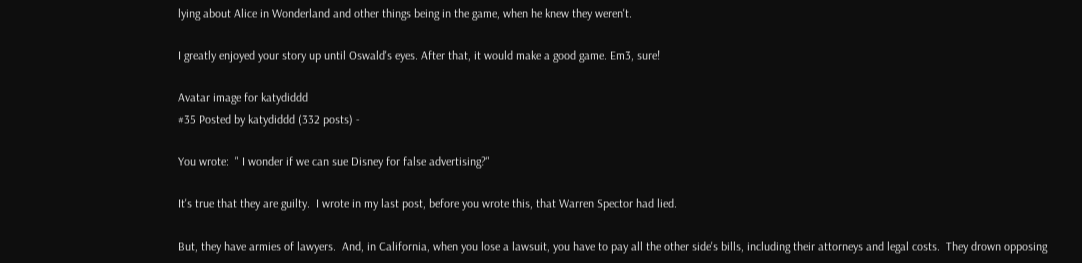lying about Alice in Wonderland and other things being in the game, when he knew they weren't.

I greatly enjoyed your story up until Oswald's eyes. After that, it would make a good game. Em3, sure!

Avatar image for katydiddd
#35 Posted by katydiddd (332 posts) -

You wrote:  " I wonder if we can sue Disney for false advertising?"

It's true that they are guilty.  I wrote in my last post, before you wrote this, that Warren Spector had lied.

But, they have armies of lawyers.  And, in California, when you lose a lawsuit, you have to pay all the other side's bills, including their attorneys and legal costs.  They drown opposing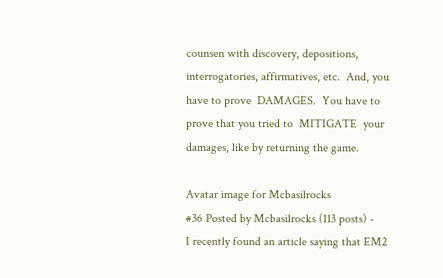counsen with discovery, depositions, interrogatories, affirmatives, etc.  And, you have to prove  DAMAGES.  You have to prove that you tried to  MITIGATE  your damages, like by returning the game.

Avatar image for Mcbasilrocks
#36 Posted by Mcbasilrocks (113 posts) -
I recently found an article saying that EM2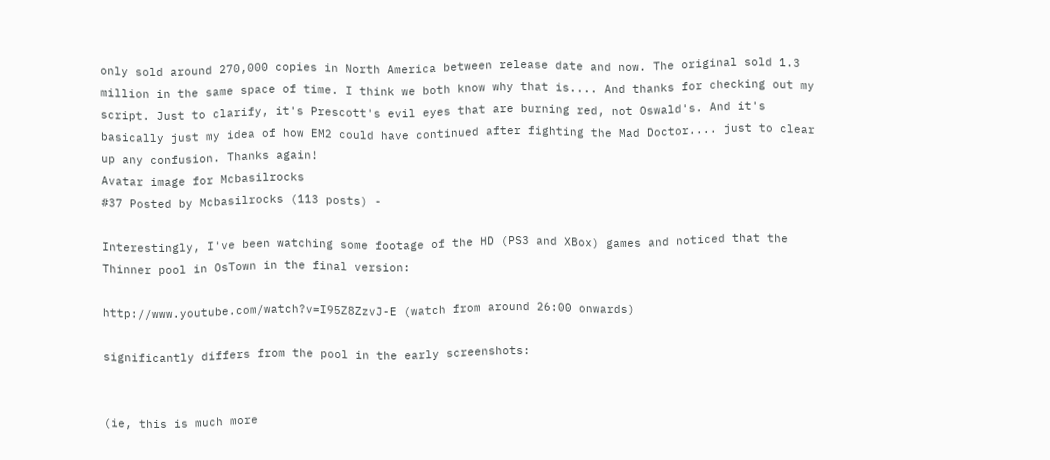only sold around 270,000 copies in North America between release date and now. The original sold 1.3 million in the same space of time. I think we both know why that is.... And thanks for checking out my script. Just to clarify, it's Prescott's evil eyes that are burning red, not Oswald's. And it's basically just my idea of how EM2 could have continued after fighting the Mad Doctor.... just to clear up any confusion. Thanks again!
Avatar image for Mcbasilrocks
#37 Posted by Mcbasilrocks (113 posts) -

Interestingly, I've been watching some footage of the HD (PS3 and XBox) games and noticed that the Thinner pool in OsTown in the final version:

http://www.youtube.com/watch?v=I95Z8ZzvJ-E (watch from around 26:00 onwards)

significantly differs from the pool in the early screenshots:


(ie, this is much more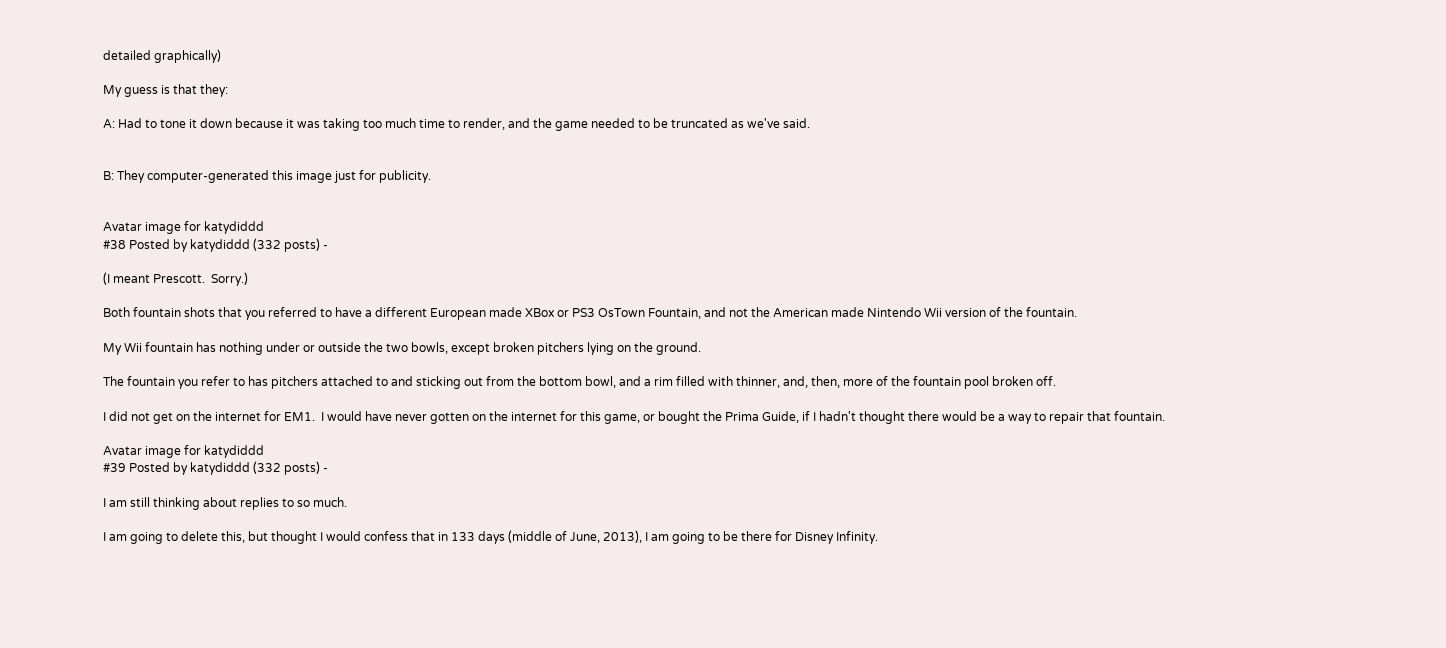detailed graphically)

My guess is that they:

A: Had to tone it down because it was taking too much time to render, and the game needed to be truncated as we've said.


B: They computer-generated this image just for publicity.


Avatar image for katydiddd
#38 Posted by katydiddd (332 posts) -

(I meant Prescott.  Sorry.)

Both fountain shots that you referred to have a different European made XBox or PS3 OsTown Fountain, and not the American made Nintendo Wii version of the fountain.

My Wii fountain has nothing under or outside the two bowls, except broken pitchers lying on the ground.

The fountain you refer to has pitchers attached to and sticking out from the bottom bowl, and a rim filled with thinner, and, then, more of the fountain pool broken off.

I did not get on the internet for EM1.  I would have never gotten on the internet for this game, or bought the Prima Guide, if I hadn't thought there would be a way to repair that fountain.

Avatar image for katydiddd
#39 Posted by katydiddd (332 posts) -

I am still thinking about replies to so much.

I am going to delete this, but thought I would confess that in 133 days (middle of June, 2013), I am going to be there for Disney Infinity.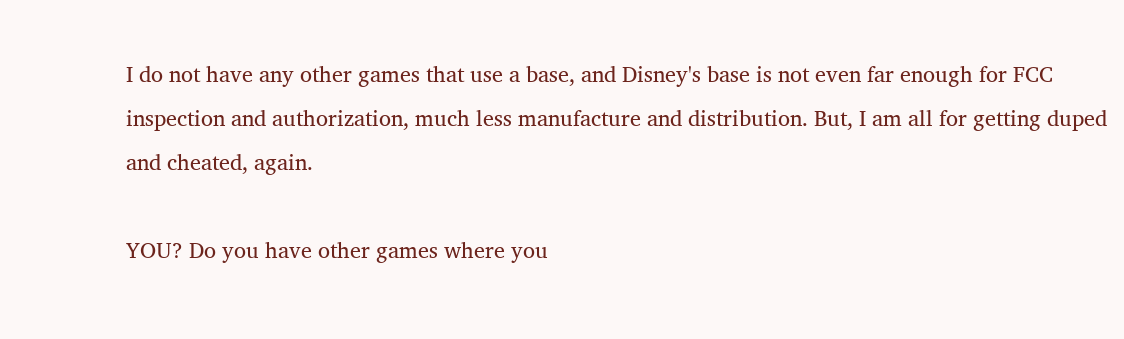I do not have any other games that use a base, and Disney's base is not even far enough for FCC inspection and authorization, much less manufacture and distribution. But, I am all for getting duped and cheated, again.

YOU? Do you have other games where you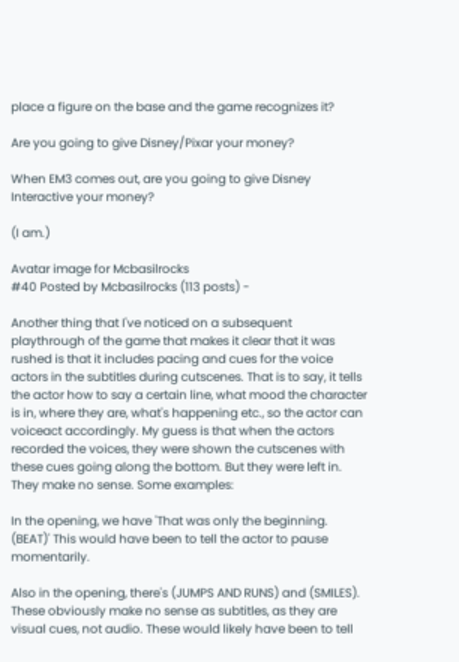place a figure on the base and the game recognizes it?

Are you going to give Disney/Pixar your money?

When EM3 comes out, are you going to give Disney Interactive your money?

(I am.)

Avatar image for Mcbasilrocks
#40 Posted by Mcbasilrocks (113 posts) -

Another thing that I've noticed on a subsequent playthrough of the game that makes it clear that it was rushed is that it includes pacing and cues for the voice actors in the subtitles during cutscenes. That is to say, it tells the actor how to say a certain line, what mood the character is in, where they are, what's happening etc., so the actor can voiceact accordingly. My guess is that when the actors recorded the voices, they were shown the cutscenes with these cues going along the bottom. But they were left in. They make no sense. Some examples:

In the opening, we have 'That was only the beginning. (BEAT)' This would have been to tell the actor to pause momentarily.

Also in the opening, there's (JUMPS AND RUNS) and (SMILES). These obviously make no sense as subtitles, as they are visual cues, not audio. These would likely have been to tell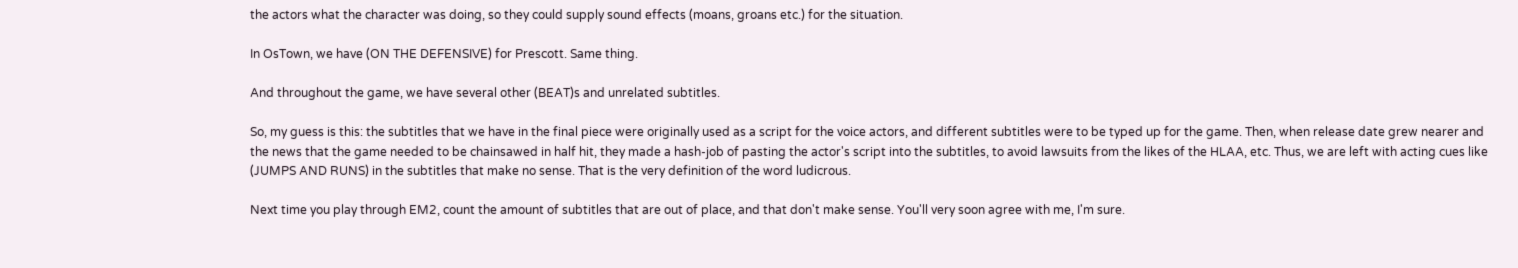the actors what the character was doing, so they could supply sound effects (moans, groans etc.) for the situation.

In OsTown, we have (ON THE DEFENSIVE) for Prescott. Same thing.

And throughout the game, we have several other (BEAT)s and unrelated subtitles.

So, my guess is this: the subtitles that we have in the final piece were originally used as a script for the voice actors, and different subtitles were to be typed up for the game. Then, when release date grew nearer and the news that the game needed to be chainsawed in half hit, they made a hash-job of pasting the actor's script into the subtitles, to avoid lawsuits from the likes of the HLAA, etc. Thus, we are left with acting cues like (JUMPS AND RUNS) in the subtitles that make no sense. That is the very definition of the word ludicrous.

Next time you play through EM2, count the amount of subtitles that are out of place, and that don't make sense. You'll very soon agree with me, I'm sure.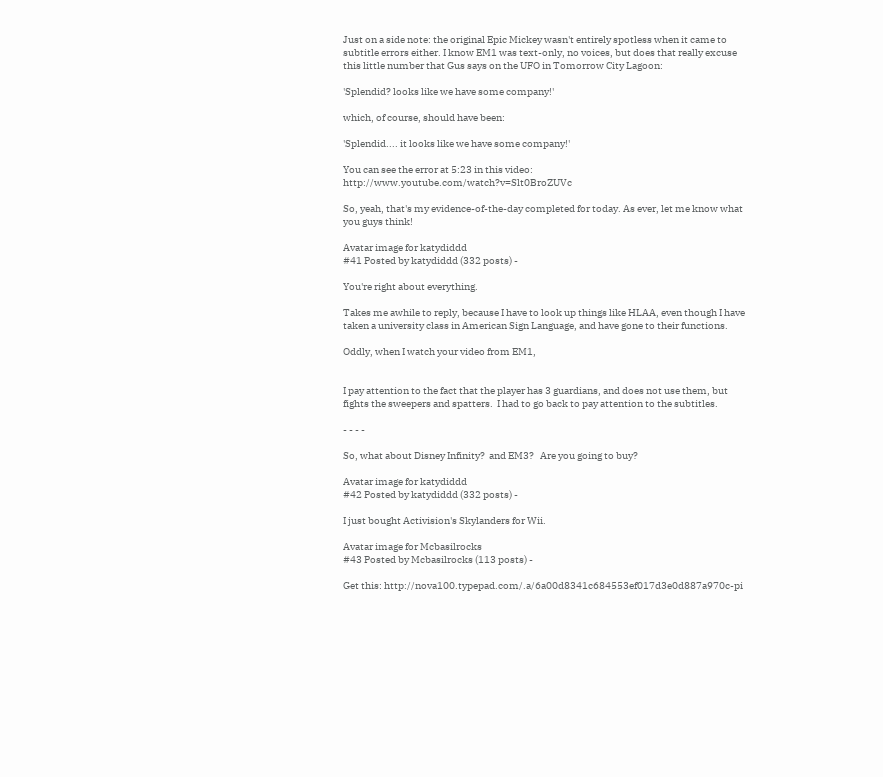Just on a side note: the original Epic Mickey wasn't entirely spotless when it came to subtitle errors either. I know EM1 was text-only, no voices, but does that really excuse this little number that Gus says on the UFO in Tomorrow City Lagoon:

'Splendid? looks like we have some company!'

which, of course, should have been:

'Splendid.... it looks like we have some company!'

You can see the error at 5:23 in this video: http://www.youtube.com/watch?v=Slt0BroZUVc

So, yeah, that's my evidence-of-the-day completed for today. As ever, let me know what you guys think!

Avatar image for katydiddd
#41 Posted by katydiddd (332 posts) -

You're right about everything.

Takes me awhile to reply, because I have to look up things like HLAA, even though I have taken a university class in American Sign Language, and have gone to their functions.

Oddly, when I watch your video from EM1,


I pay attention to the fact that the player has 3 guardians, and does not use them, but fights the sweepers and spatters.  I had to go back to pay attention to the subtitles.

- - - -

So, what about Disney Infinity?  and EM3?   Are you going to buy?

Avatar image for katydiddd
#42 Posted by katydiddd (332 posts) -

I just bought Activision's Skylanders for Wii.

Avatar image for Mcbasilrocks
#43 Posted by Mcbasilrocks (113 posts) -

Get this: http://nova100.typepad.com/.a/6a00d8341c684553ef017d3e0d887a970c-pi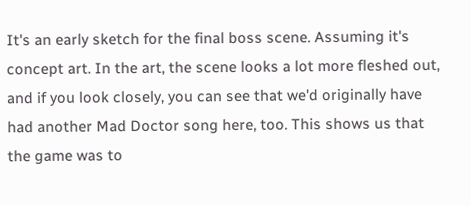It's an early sketch for the final boss scene. Assuming it's concept art. In the art, the scene looks a lot more fleshed out, and if you look closely, you can see that we'd originally have had another Mad Doctor song here, too. This shows us that the game was to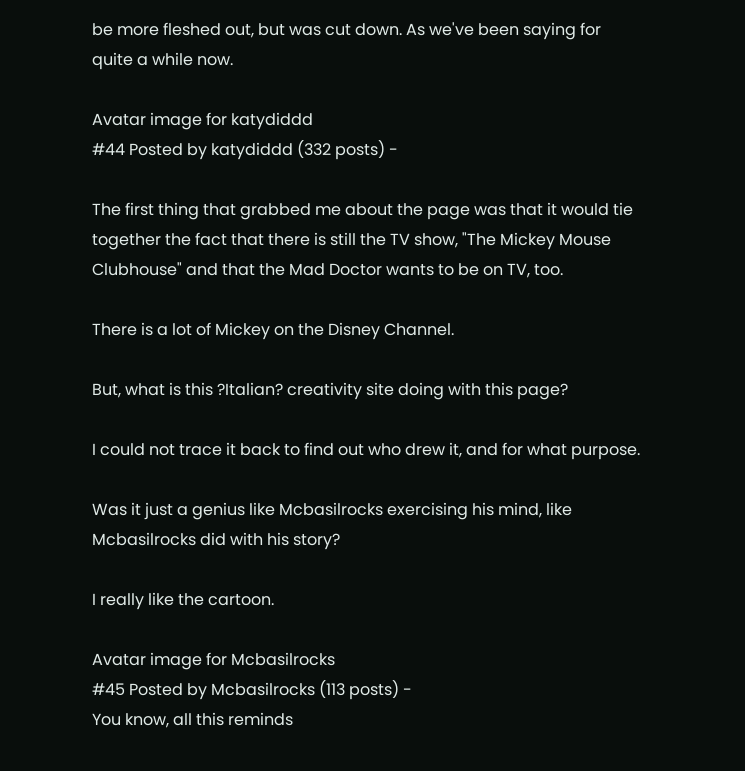be more fleshed out, but was cut down. As we've been saying for quite a while now.

Avatar image for katydiddd
#44 Posted by katydiddd (332 posts) -

The first thing that grabbed me about the page was that it would tie together the fact that there is still the TV show, "The Mickey Mouse Clubhouse" and that the Mad Doctor wants to be on TV, too.

There is a lot of Mickey on the Disney Channel.

But, what is this ?Italian? creativity site doing with this page?

I could not trace it back to find out who drew it, and for what purpose.

Was it just a genius like Mcbasilrocks exercising his mind, like Mcbasilrocks did with his story?

I really like the cartoon.

Avatar image for Mcbasilrocks
#45 Posted by Mcbasilrocks (113 posts) -
You know, all this reminds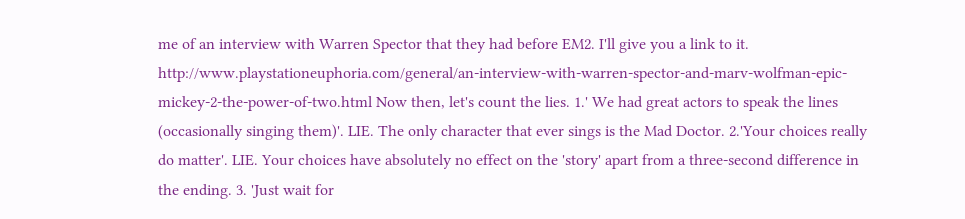me of an interview with Warren Spector that they had before EM2. I'll give you a link to it. http://www.playstationeuphoria.com/general/an-interview-with-warren-spector-and-marv-wolfman-epic-mickey-2-the-power-of-two.html Now then, let's count the lies. 1.' We had great actors to speak the lines (occasionally singing them)'. LIE. The only character that ever sings is the Mad Doctor. 2.'Your choices really do matter'. LIE. Your choices have absolutely no effect on the 'story' apart from a three-second difference in the ending. 3. 'Just wait for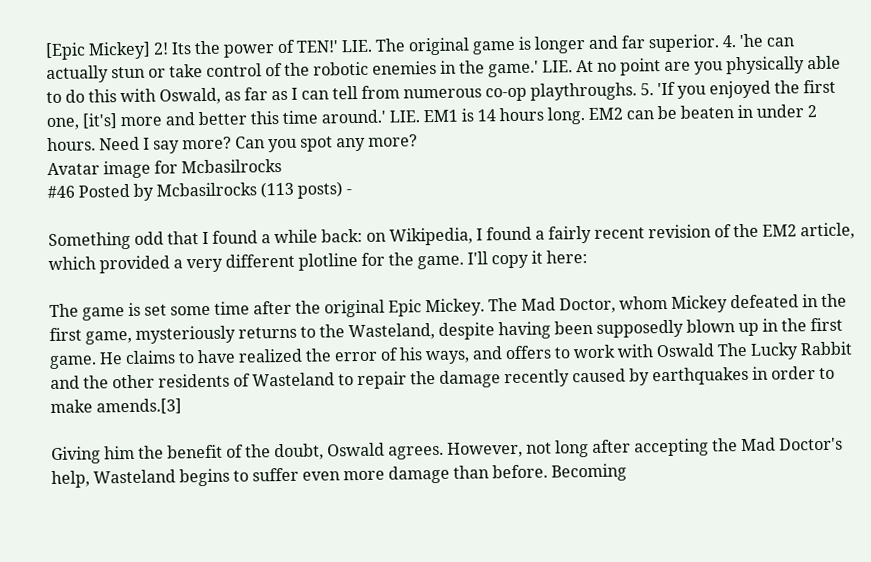[Epic Mickey] 2! Its the power of TEN!' LIE. The original game is longer and far superior. 4. 'he can actually stun or take control of the robotic enemies in the game.' LIE. At no point are you physically able to do this with Oswald, as far as I can tell from numerous co-op playthroughs. 5. 'If you enjoyed the first one, [it's] more and better this time around.' LIE. EM1 is 14 hours long. EM2 can be beaten in under 2 hours. Need I say more? Can you spot any more?
Avatar image for Mcbasilrocks
#46 Posted by Mcbasilrocks (113 posts) -

Something odd that I found a while back: on Wikipedia, I found a fairly recent revision of the EM2 article, which provided a very different plotline for the game. I'll copy it here:

The game is set some time after the original Epic Mickey. The Mad Doctor, whom Mickey defeated in the first game, mysteriously returns to the Wasteland, despite having been supposedly blown up in the first game. He claims to have realized the error of his ways, and offers to work with Oswald The Lucky Rabbit and the other residents of Wasteland to repair the damage recently caused by earthquakes in order to make amends.[3]

Giving him the benefit of the doubt, Oswald agrees. However, not long after accepting the Mad Doctor's help, Wasteland begins to suffer even more damage than before. Becoming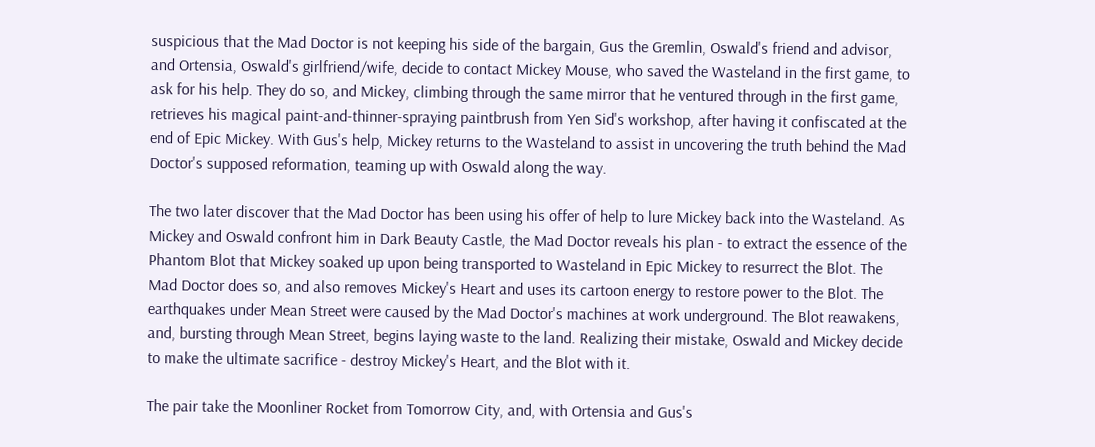suspicious that the Mad Doctor is not keeping his side of the bargain, Gus the Gremlin, Oswald's friend and advisor, and Ortensia, Oswald's girlfriend/wife, decide to contact Mickey Mouse, who saved the Wasteland in the first game, to ask for his help. They do so, and Mickey, climbing through the same mirror that he ventured through in the first game, retrieves his magical paint-and-thinner-spraying paintbrush from Yen Sid's workshop, after having it confiscated at the end of Epic Mickey. With Gus's help, Mickey returns to the Wasteland to assist in uncovering the truth behind the Mad Doctor's supposed reformation, teaming up with Oswald along the way.

The two later discover that the Mad Doctor has been using his offer of help to lure Mickey back into the Wasteland. As Mickey and Oswald confront him in Dark Beauty Castle, the Mad Doctor reveals his plan - to extract the essence of the Phantom Blot that Mickey soaked up upon being transported to Wasteland in Epic Mickey to resurrect the Blot. The Mad Doctor does so, and also removes Mickey's Heart and uses its cartoon energy to restore power to the Blot. The earthquakes under Mean Street were caused by the Mad Doctor's machines at work underground. The Blot reawakens, and, bursting through Mean Street, begins laying waste to the land. Realizing their mistake, Oswald and Mickey decide to make the ultimate sacrifice - destroy Mickey's Heart, and the Blot with it.

The pair take the Moonliner Rocket from Tomorrow City, and, with Ortensia and Gus's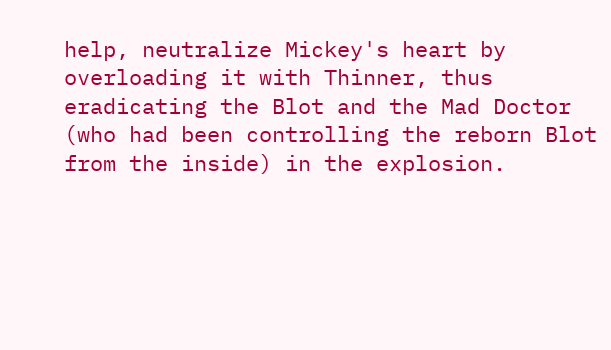help, neutralize Mickey's heart by overloading it with Thinner, thus eradicating the Blot and the Mad Doctor (who had been controlling the reborn Blot from the inside) in the explosion.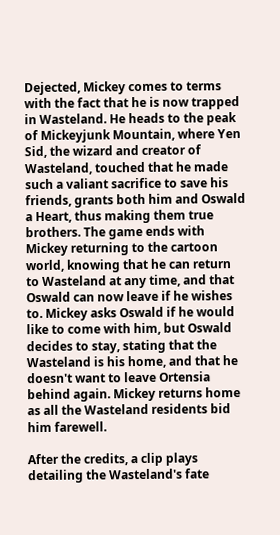Dejected, Mickey comes to terms with the fact that he is now trapped in Wasteland. He heads to the peak of Mickeyjunk Mountain, where Yen Sid, the wizard and creator of Wasteland, touched that he made such a valiant sacrifice to save his friends, grants both him and Oswald a Heart, thus making them true brothers. The game ends with Mickey returning to the cartoon world, knowing that he can return to Wasteland at any time, and that Oswald can now leave if he wishes to. Mickey asks Oswald if he would like to come with him, but Oswald decides to stay, stating that the Wasteland is his home, and that he doesn't want to leave Ortensia behind again. Mickey returns home as all the Wasteland residents bid him farewell.

After the credits, a clip plays detailing the Wasteland's fate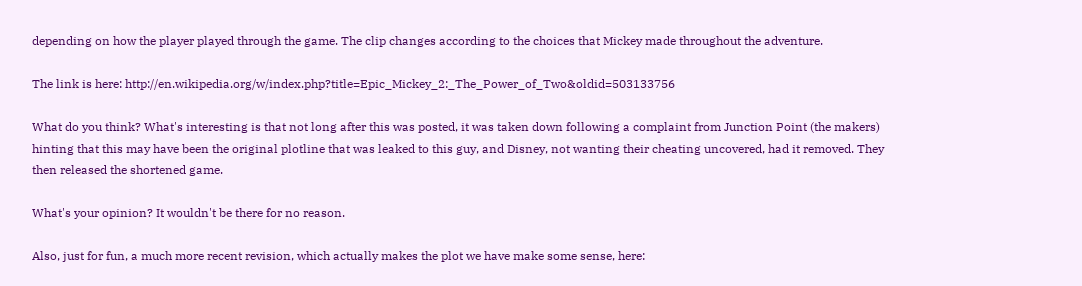depending on how the player played through the game. The clip changes according to the choices that Mickey made throughout the adventure.

The link is here: http://en.wikipedia.org/w/index.php?title=Epic_Mickey_2:_The_Power_of_Two&oldid=503133756

What do you think? What's interesting is that not long after this was posted, it was taken down following a complaint from Junction Point (the makers) hinting that this may have been the original plotline that was leaked to this guy, and Disney, not wanting their cheating uncovered, had it removed. They then released the shortened game.

What's your opinion? It wouldn't be there for no reason.

Also, just for fun, a much more recent revision, which actually makes the plot we have make some sense, here: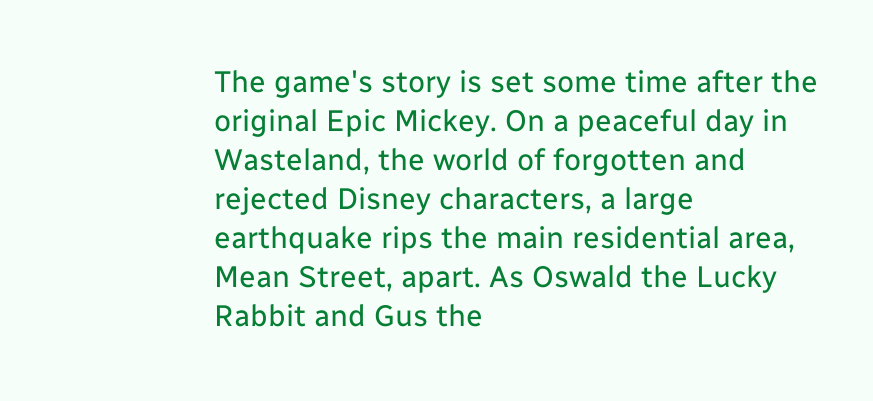The game's story is set some time after the original Epic Mickey. On a peaceful day in Wasteland, the world of forgotten and rejected Disney characters, a large earthquake rips the main residential area, Mean Street, apart. As Oswald the Lucky Rabbit and Gus the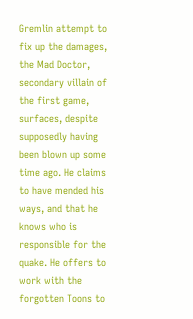Gremlin attempt to fix up the damages, the Mad Doctor, secondary villain of the first game, surfaces, despite supposedly having been blown up some time ago. He claims to have mended his ways, and that he knows who is responsible for the quake. He offers to work with the forgotten Toons to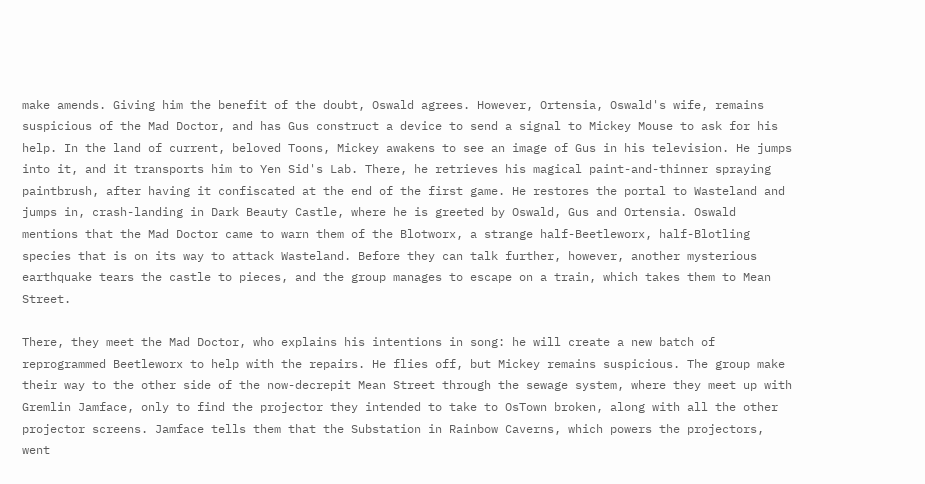make amends. Giving him the benefit of the doubt, Oswald agrees. However, Ortensia, Oswald's wife, remains suspicious of the Mad Doctor, and has Gus construct a device to send a signal to Mickey Mouse to ask for his help. In the land of current, beloved Toons, Mickey awakens to see an image of Gus in his television. He jumps into it, and it transports him to Yen Sid's Lab. There, he retrieves his magical paint-and-thinner spraying paintbrush, after having it confiscated at the end of the first game. He restores the portal to Wasteland and jumps in, crash-landing in Dark Beauty Castle, where he is greeted by Oswald, Gus and Ortensia. Oswald mentions that the Mad Doctor came to warn them of the Blotworx, a strange half-Beetleworx, half-Blotling species that is on its way to attack Wasteland. Before they can talk further, however, another mysterious earthquake tears the castle to pieces, and the group manages to escape on a train, which takes them to Mean Street.

There, they meet the Mad Doctor, who explains his intentions in song: he will create a new batch of reprogrammed Beetleworx to help with the repairs. He flies off, but Mickey remains suspicious. The group make their way to the other side of the now-decrepit Mean Street through the sewage system, where they meet up with Gremlin Jamface, only to find the projector they intended to take to OsTown broken, along with all the other projector screens. Jamface tells them that the Substation in Rainbow Caverns, which powers the projectors, went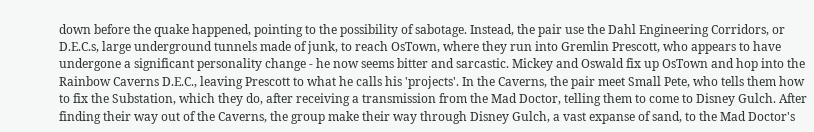down before the quake happened, pointing to the possibility of sabotage. Instead, the pair use the Dahl Engineering Corridors, or D.E.C.s, large underground tunnels made of junk, to reach OsTown, where they run into Gremlin Prescott, who appears to have undergone a significant personality change - he now seems bitter and sarcastic. Mickey and Oswald fix up OsTown and hop into the Rainbow Caverns D.E.C., leaving Prescott to what he calls his 'projects'. In the Caverns, the pair meet Small Pete, who tells them how to fix the Substation, which they do, after receiving a transmission from the Mad Doctor, telling them to come to Disney Gulch. After finding their way out of the Caverns, the group make their way through Disney Gulch, a vast expanse of sand, to the Mad Doctor's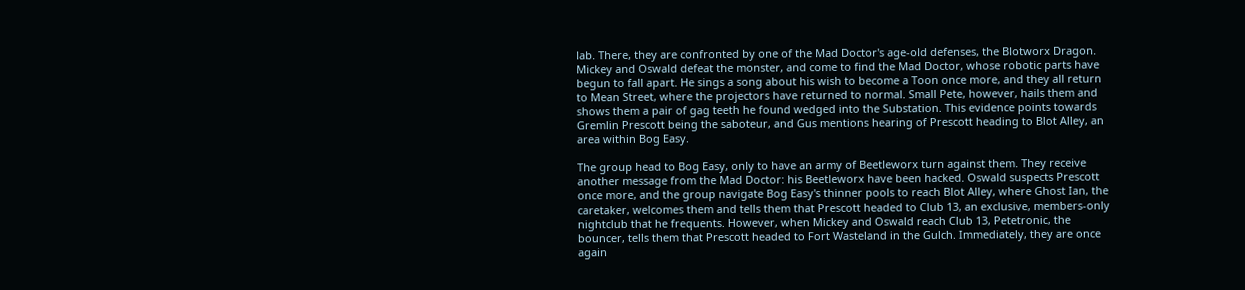lab. There, they are confronted by one of the Mad Doctor's age-old defenses, the Blotworx Dragon. Mickey and Oswald defeat the monster, and come to find the Mad Doctor, whose robotic parts have begun to fall apart. He sings a song about his wish to become a Toon once more, and they all return to Mean Street, where the projectors have returned to normal. Small Pete, however, hails them and shows them a pair of gag teeth he found wedged into the Substation. This evidence points towards Gremlin Prescott being the saboteur, and Gus mentions hearing of Prescott heading to Blot Alley, an area within Bog Easy.

The group head to Bog Easy, only to have an army of Beetleworx turn against them. They receive another message from the Mad Doctor: his Beetleworx have been hacked. Oswald suspects Prescott once more, and the group navigate Bog Easy's thinner pools to reach Blot Alley, where Ghost Ian, the caretaker, welcomes them and tells them that Prescott headed to Club 13, an exclusive, members-only nightclub that he frequents. However, when Mickey and Oswald reach Club 13, Petetronic, the bouncer, tells them that Prescott headed to Fort Wasteland in the Gulch. Immediately, they are once again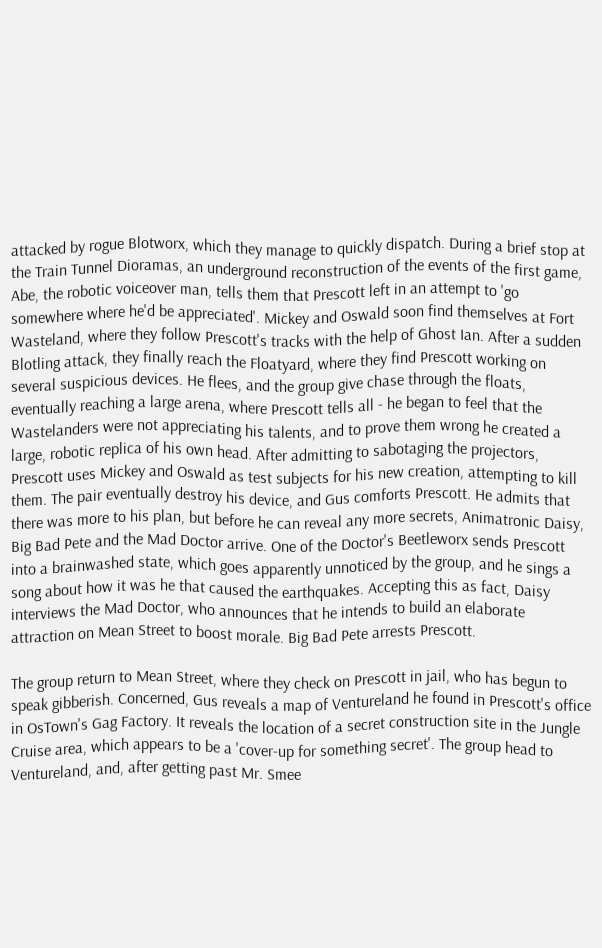attacked by rogue Blotworx, which they manage to quickly dispatch. During a brief stop at the Train Tunnel Dioramas, an underground reconstruction of the events of the first game, Abe, the robotic voiceover man, tells them that Prescott left in an attempt to 'go somewhere where he'd be appreciated'. Mickey and Oswald soon find themselves at Fort Wasteland, where they follow Prescott's tracks with the help of Ghost Ian. After a sudden Blotling attack, they finally reach the Floatyard, where they find Prescott working on several suspicious devices. He flees, and the group give chase through the floats, eventually reaching a large arena, where Prescott tells all - he began to feel that the Wastelanders were not appreciating his talents, and to prove them wrong he created a large, robotic replica of his own head. After admitting to sabotaging the projectors, Prescott uses Mickey and Oswald as test subjects for his new creation, attempting to kill them. The pair eventually destroy his device, and Gus comforts Prescott. He admits that there was more to his plan, but before he can reveal any more secrets, Animatronic Daisy, Big Bad Pete and the Mad Doctor arrive. One of the Doctor's Beetleworx sends Prescott into a brainwashed state, which goes apparently unnoticed by the group, and he sings a song about how it was he that caused the earthquakes. Accepting this as fact, Daisy interviews the Mad Doctor, who announces that he intends to build an elaborate attraction on Mean Street to boost morale. Big Bad Pete arrests Prescott.

The group return to Mean Street, where they check on Prescott in jail, who has begun to speak gibberish. Concerned, Gus reveals a map of Ventureland he found in Prescott's office in OsTown's Gag Factory. It reveals the location of a secret construction site in the Jungle Cruise area, which appears to be a 'cover-up for something secret'. The group head to Ventureland, and, after getting past Mr. Smee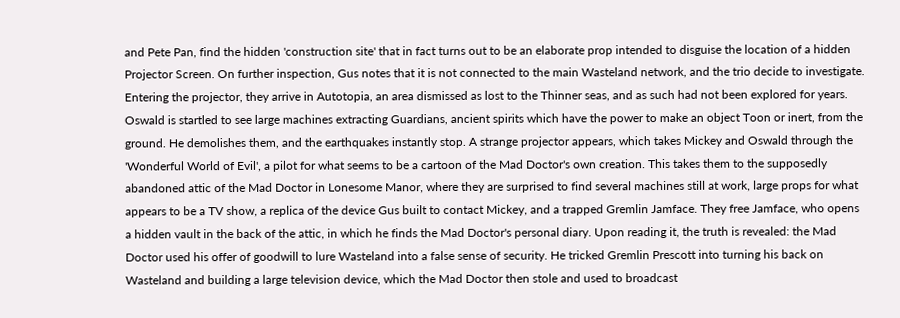and Pete Pan, find the hidden 'construction site' that in fact turns out to be an elaborate prop intended to disguise the location of a hidden Projector Screen. On further inspection, Gus notes that it is not connected to the main Wasteland network, and the trio decide to investigate. Entering the projector, they arrive in Autotopia, an area dismissed as lost to the Thinner seas, and as such had not been explored for years. Oswald is startled to see large machines extracting Guardians, ancient spirits which have the power to make an object Toon or inert, from the ground. He demolishes them, and the earthquakes instantly stop. A strange projector appears, which takes Mickey and Oswald through the 'Wonderful World of Evil', a pilot for what seems to be a cartoon of the Mad Doctor's own creation. This takes them to the supposedly abandoned attic of the Mad Doctor in Lonesome Manor, where they are surprised to find several machines still at work, large props for what appears to be a TV show, a replica of the device Gus built to contact Mickey, and a trapped Gremlin Jamface. They free Jamface, who opens a hidden vault in the back of the attic, in which he finds the Mad Doctor's personal diary. Upon reading it, the truth is revealed: the Mad Doctor used his offer of goodwill to lure Wasteland into a false sense of security. He tricked Gremlin Prescott into turning his back on Wasteland and building a large television device, which the Mad Doctor then stole and used to broadcast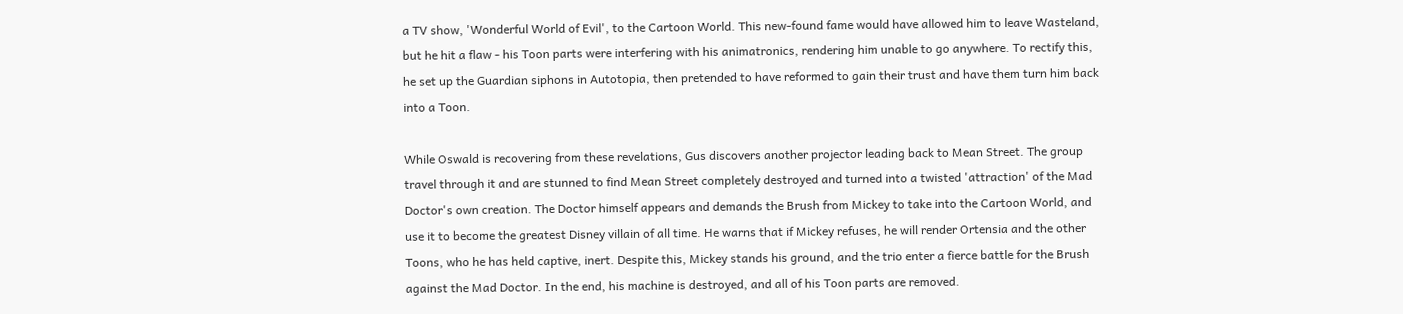a TV show, 'Wonderful World of Evil', to the Cartoon World. This new-found fame would have allowed him to leave Wasteland, but he hit a flaw - his Toon parts were interfering with his animatronics, rendering him unable to go anywhere. To rectify this, he set up the Guardian siphons in Autotopia, then pretended to have reformed to gain their trust and have them turn him back into a Toon.

While Oswald is recovering from these revelations, Gus discovers another projector leading back to Mean Street. The group travel through it and are stunned to find Mean Street completely destroyed and turned into a twisted 'attraction' of the Mad Doctor's own creation. The Doctor himself appears and demands the Brush from Mickey to take into the Cartoon World, and use it to become the greatest Disney villain of all time. He warns that if Mickey refuses, he will render Ortensia and the other Toons, who he has held captive, inert. Despite this, Mickey stands his ground, and the trio enter a fierce battle for the Brush against the Mad Doctor. In the end, his machine is destroyed, and all of his Toon parts are removed.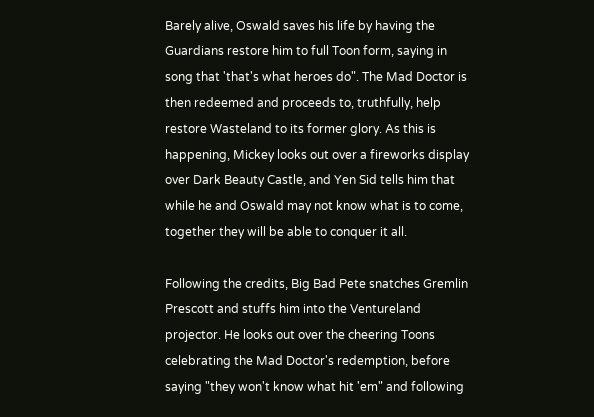Barely alive, Oswald saves his life by having the Guardians restore him to full Toon form, saying in song that 'that's what heroes do". The Mad Doctor is then redeemed and proceeds to, truthfully, help restore Wasteland to its former glory. As this is happening, Mickey looks out over a fireworks display over Dark Beauty Castle, and Yen Sid tells him that while he and Oswald may not know what is to come, together they will be able to conquer it all.

Following the credits, Big Bad Pete snatches Gremlin Prescott and stuffs him into the Ventureland projector. He looks out over the cheering Toons celebrating the Mad Doctor's redemption, before saying "they won't know what hit 'em" and following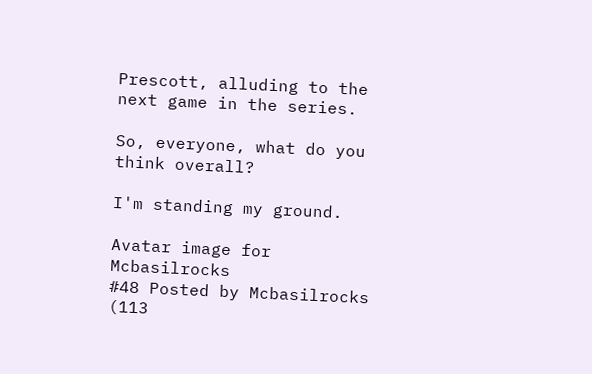Prescott, alluding to the next game in the series.

So, everyone, what do you think overall?

I'm standing my ground.

Avatar image for Mcbasilrocks
#48 Posted by Mcbasilrocks (113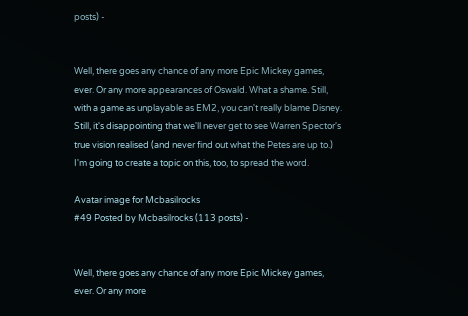posts) -


Well, there goes any chance of any more Epic Mickey games, ever. Or any more appearances of Oswald. What a shame. Still, with a game as unplayable as EM2, you can't really blame Disney. Still, it's disappointing that we'll never get to see Warren Spector's true vision realised (and never find out what the Petes are up to.) I'm going to create a topic on this, too, to spread the word.

Avatar image for Mcbasilrocks
#49 Posted by Mcbasilrocks (113 posts) -


Well, there goes any chance of any more Epic Mickey games, ever. Or any more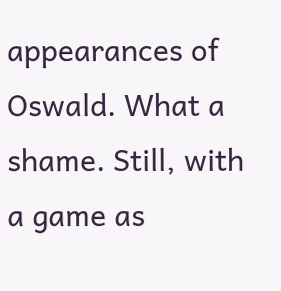appearances of Oswald. What a shame. Still, with a game as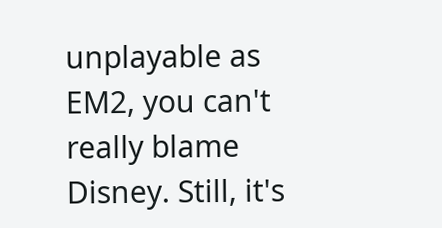unplayable as EM2, you can't really blame Disney. Still, it's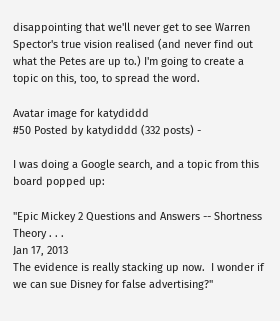disappointing that we'll never get to see Warren Spector's true vision realised (and never find out what the Petes are up to.) I'm going to create a topic on this, too, to spread the word.

Avatar image for katydiddd
#50 Posted by katydiddd (332 posts) -

I was doing a Google search, and a topic from this board popped up:

"Epic Mickey 2 Questions and Answers -- Shortness Theory . . .
Jan 17, 2013
The evidence is really stacking up now.  I wonder if we can sue Disney for false advertising?"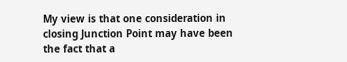My view is that one consideration in closing Junction Point may have been the fact that a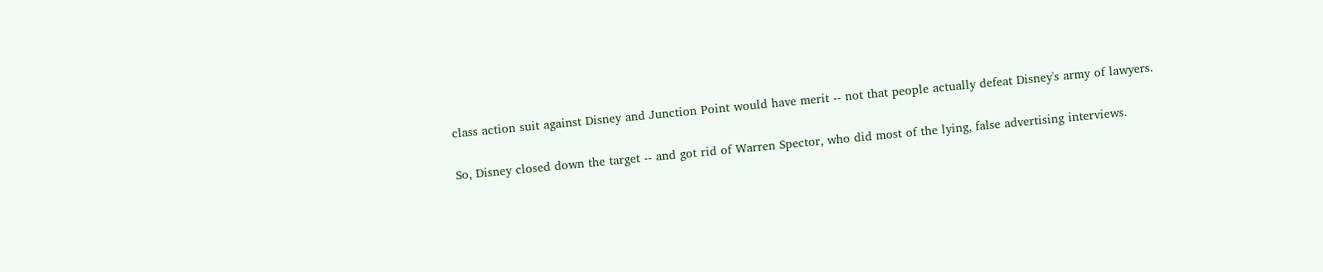class action suit against Disney and Junction Point would have merit -- not that people actually defeat Disney's army of lawyers.

So, Disney closed down the target -- and got rid of Warren Spector, who did most of the lying, false advertising interviews.